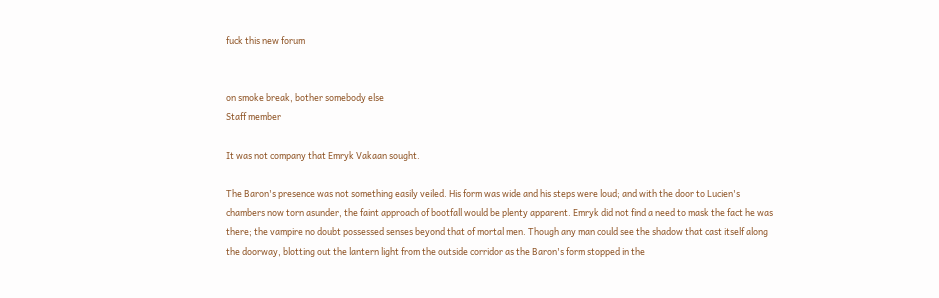fuck this new forum


on smoke break, bother somebody else
Staff member

It was not company that Emryk Vakaan sought.

The Baron's presence was not something easily veiled. His form was wide and his steps were loud; and with the door to Lucien's chambers now torn asunder, the faint approach of bootfall would be plenty apparent. Emryk did not find a need to mask the fact he was there; the vampire no doubt possessed senses beyond that of mortal men. Though any man could see the shadow that cast itself along the doorway, blotting out the lantern light from the outside corridor as the Baron's form stopped in the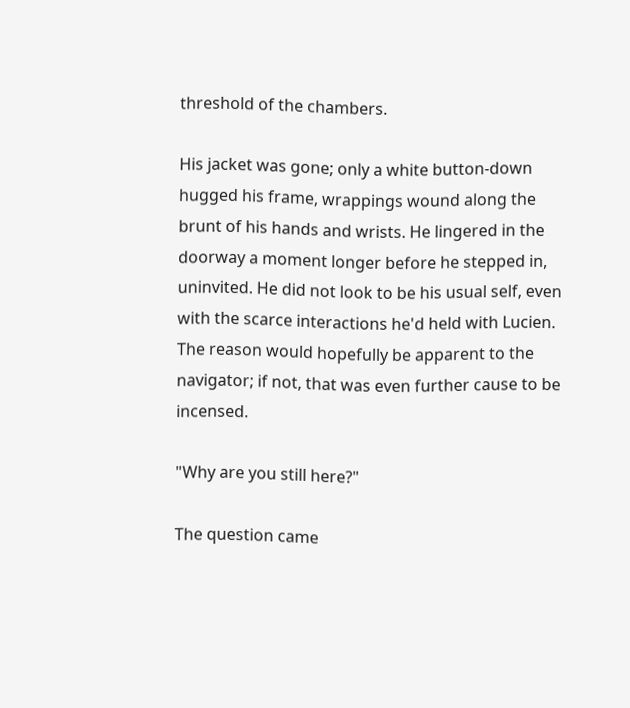threshold of the chambers.

His jacket was gone; only a white button-down hugged his frame, wrappings wound along the brunt of his hands and wrists. He lingered in the doorway a moment longer before he stepped in, uninvited. He did not look to be his usual self, even with the scarce interactions he'd held with Lucien. The reason would hopefully be apparent to the navigator; if not, that was even further cause to be incensed.

"Why are you still here?"

The question came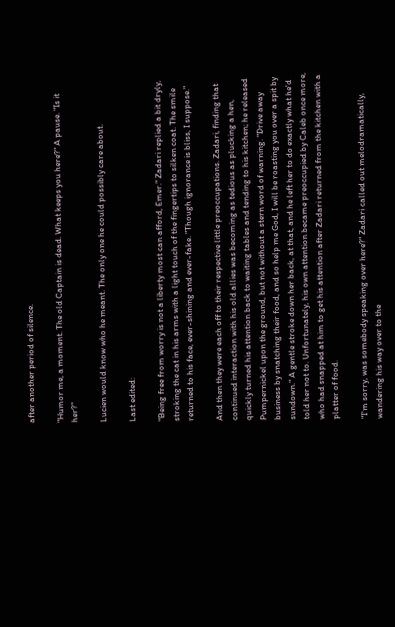after another period of silence.

"Humor me, a moment. The old Captain is dead. What keeps you here?" A pause. "Is it her?"

Lucien would know who he meant. The only one he could possibly care about.

Last edited:

"Being free from worry is not a liberty most can afford, Emer." Zadari replied a bit dryly, stroking the cat in his arms with a light touch of the fingertips to silken coat. The smile returned to his face, ever-shining and ever-fake. "Though ignorance is bliss, I suppose."

And then they were each off to their respective little preoccupations. Zadari, finding that continued interaction with his old allies was becoming as tedious as plucking a hen, quickly turned his attention back to waiting tables and tending to his kitchen; he released Pumpernickel upon the ground, but not without a stern word of warning. "Drive away business by snatching their food, and so help me God, I will be roasting you over a spit by sundown." A gentle stroke down her back, at that, and he left her to do exactly what he'd told her not to. Unfortunately, his own attention became preoccupied by Caleb once more, who had snapped at him to get his attention after Zadari returned from the kitchen with a platter of food.

"I'm sorry, was somebody speaking over here?" Zadari called out melodramatically, wandering his way over to the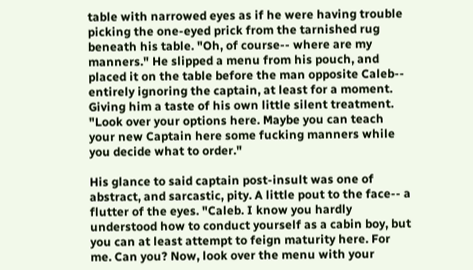table with narrowed eyes as if he were having trouble picking the one-eyed prick from the tarnished rug beneath his table. "Oh, of course-- where are my manners." He slipped a menu from his pouch, and placed it on the table before the man opposite Caleb-- entirely ignoring the captain, at least for a moment. Giving him a taste of his own little silent treatment. "Look over your options here. Maybe you can teach your new Captain here some fucking manners while you decide what to order."

His glance to said captain post-insult was one of abstract, and sarcastic, pity. A little pout to the face-- a flutter of the eyes. "Caleb. I know you hardly understood how to conduct yourself as a cabin boy, but you can at least attempt to feign maturity here. For me. Can you? Now, look over the menu with your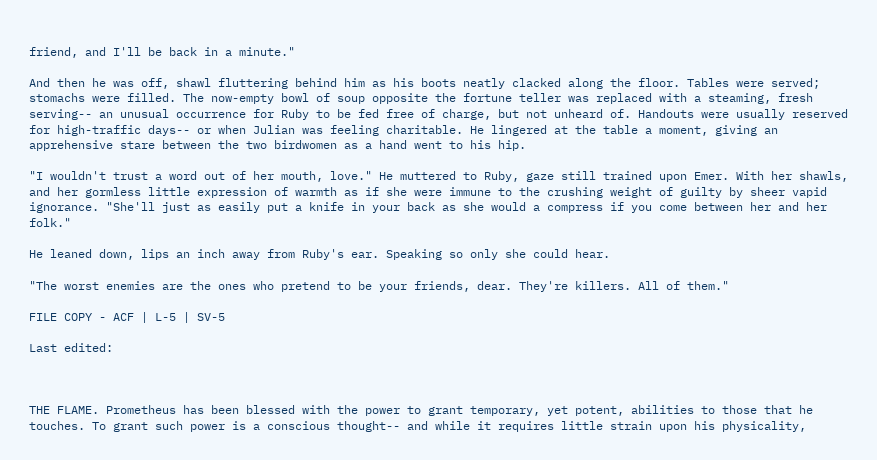friend, and I'll be back in a minute."

And then he was off, shawl fluttering behind him as his boots neatly clacked along the floor. Tables were served; stomachs were filled. The now-empty bowl of soup opposite the fortune teller was replaced with a steaming, fresh serving-- an unusual occurrence for Ruby to be fed free of charge, but not unheard of. Handouts were usually reserved for high-traffic days-- or when Julian was feeling charitable. He lingered at the table a moment, giving an apprehensive stare between the two birdwomen as a hand went to his hip.

"I wouldn't trust a word out of her mouth, love." He muttered to Ruby, gaze still trained upon Emer. With her shawls, and her gormless little expression of warmth as if she were immune to the crushing weight of guilty by sheer vapid ignorance. "She'll just as easily put a knife in your back as she would a compress if you come between her and her folk."

He leaned down, lips an inch away from Ruby's ear. Speaking so only she could hear.

"The worst enemies are the ones who pretend to be your friends, dear. They're killers. All of them."

FILE COPY - ACF | L-5 | SV-5

Last edited:



THE FLAME. Prometheus has been blessed with the power to grant temporary, yet potent, abilities to those that he touches. To grant such power is a conscious thought-- and while it requires little strain upon his physicality,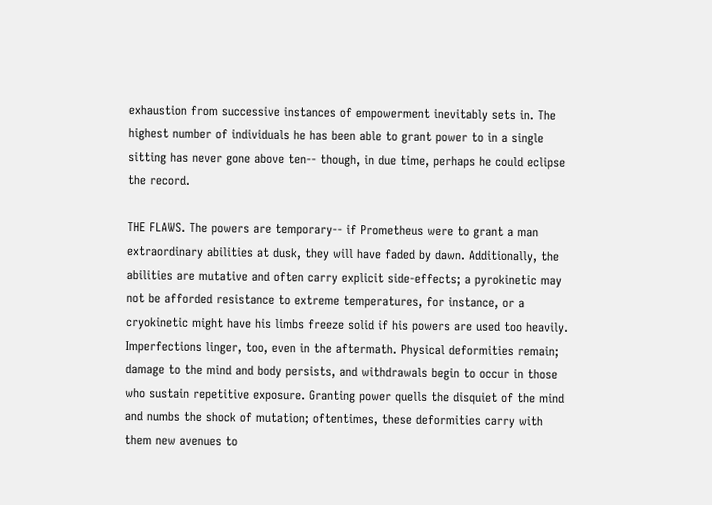exhaustion from successive instances of empowerment inevitably sets in. The highest number of individuals he has been able to grant power to in a single sitting has never gone above ten-- though, in due time, perhaps he could eclipse the record.

THE FLAWS. The powers are temporary-- if Prometheus were to grant a man extraordinary abilities at dusk, they will have faded by dawn. Additionally, the abilities are mutative and often carry explicit side-effects; a pyrokinetic may not be afforded resistance to extreme temperatures, for instance, or a cryokinetic might have his limbs freeze solid if his powers are used too heavily. Imperfections linger, too, even in the aftermath. Physical deformities remain; damage to the mind and body persists, and withdrawals begin to occur in those who sustain repetitive exposure. Granting power quells the disquiet of the mind and numbs the shock of mutation; oftentimes, these deformities carry with them new avenues to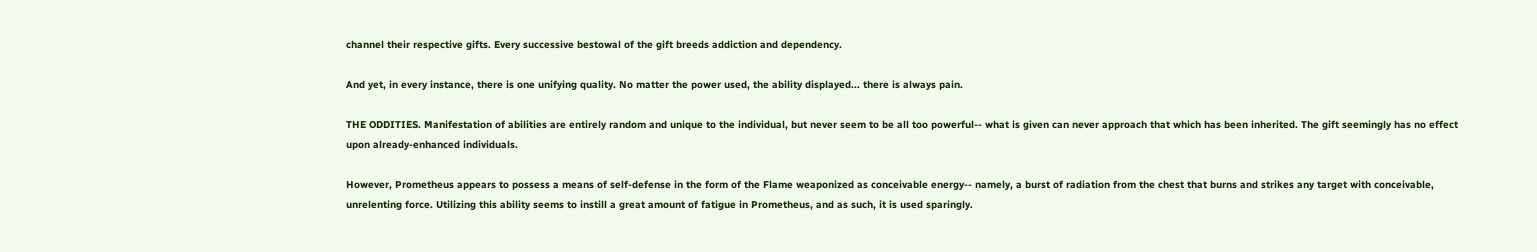channel their respective gifts. Every successive bestowal of the gift breeds addiction and dependency.

And yet, in every instance, there is one unifying quality. No matter the power used, the ability displayed... there is always pain.

THE ODDITIES. Manifestation of abilities are entirely random and unique to the individual, but never seem to be all too powerful-- what is given can never approach that which has been inherited. The gift seemingly has no effect upon already-enhanced individuals.

However, Prometheus appears to possess a means of self-defense in the form of the Flame weaponized as conceivable energy-- namely, a burst of radiation from the chest that burns and strikes any target with conceivable, unrelenting force. Utilizing this ability seems to instill a great amount of fatigue in Prometheus, and as such, it is used sparingly.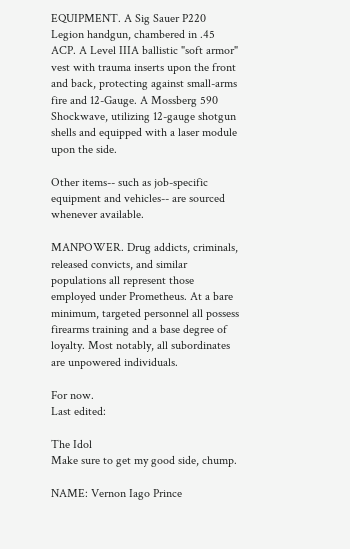EQUIPMENT. A Sig Sauer P220 Legion handgun, chambered in .45 ACP. A Level IIIA ballistic "soft armor" vest with trauma inserts upon the front and back, protecting against small-arms fire and 12-Gauge. A Mossberg 590 Shockwave, utilizing 12-gauge shotgun shells and equipped with a laser module upon the side.

Other items-- such as job-specific equipment and vehicles-- are sourced whenever available.

MANPOWER. Drug addicts, criminals, released convicts, and similar populations all represent those employed under Prometheus. At a bare minimum, targeted personnel all possess firearms training and a base degree of loyalty. Most notably, all subordinates are unpowered individuals.

For now.
Last edited:

The Idol
Make sure to get my good side, chump.

NAME: Vernon Iago Prince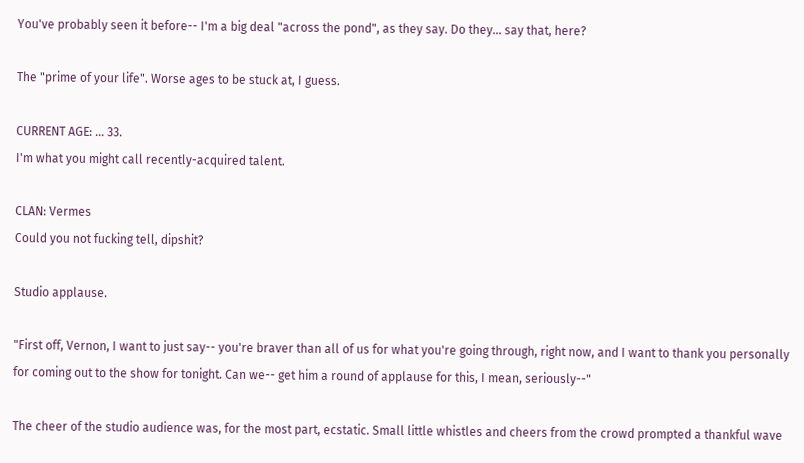You've probably seen it before-- I'm a big deal "across the pond", as they say. Do they... say that, here?

The "prime of your life". Worse ages to be stuck at, I guess.

CURRENT AGE: ... 33.
I'm what you might call recently-acquired talent.

CLAN: Vermes
Could you not fucking tell, dipshit?

Studio applause.

"First off, Vernon, I want to just say-- you're braver than all of us for what you're going through, right now, and I want to thank you personally for coming out to the show for tonight. Can we-- get him a round of applause for this, I mean, seriously--"

The cheer of the studio audience was, for the most part, ecstatic. Small little whistles and cheers from the crowd prompted a thankful wave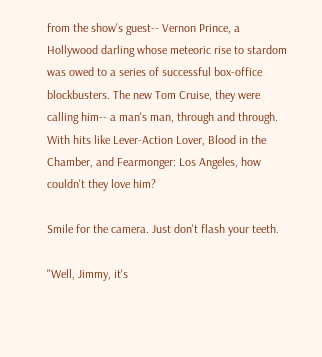from the show's guest-- Vernon Prince, a Hollywood darling whose meteoric rise to stardom was owed to a series of successful box-office blockbusters. The new Tom Cruise, they were calling him-- a man's man, through and through. With hits like Lever-Action Lover, Blood in the Chamber, and Fearmonger: Los Angeles, how couldn't they love him?

Smile for the camera. Just don't flash your teeth.

"Well, Jimmy, it's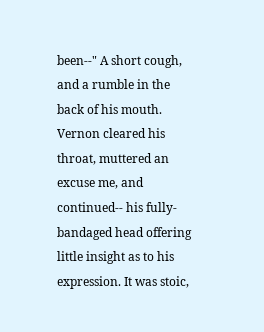been--" A short cough, and a rumble in the back of his mouth. Vernon cleared his throat, muttered an excuse me, and continued-- his fully-bandaged head offering little insight as to his expression. It was stoic,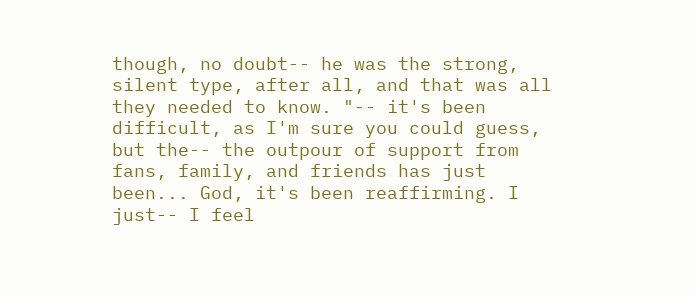though, no doubt-- he was the strong, silent type, after all, and that was all they needed to know. "-- it's been difficult, as I'm sure you could guess, but the-- the outpour of support from fans, family, and friends has just been... God, it's been reaffirming. I just-- I feel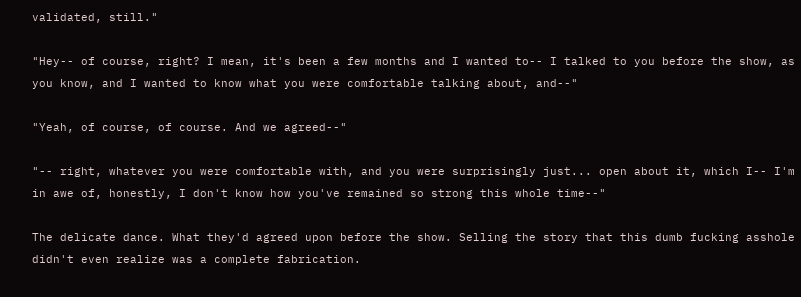validated, still."

"Hey-- of course, right? I mean, it's been a few months and I wanted to-- I talked to you before the show, as you know, and I wanted to know what you were comfortable talking about, and--"

"Yeah, of course, of course. And we agreed--"

"-- right, whatever you were comfortable with, and you were surprisingly just... open about it, which I-- I'm in awe of, honestly, I don't know how you've remained so strong this whole time--"

The delicate dance. What they'd agreed upon before the show. Selling the story that this dumb fucking asshole didn't even realize was a complete fabrication.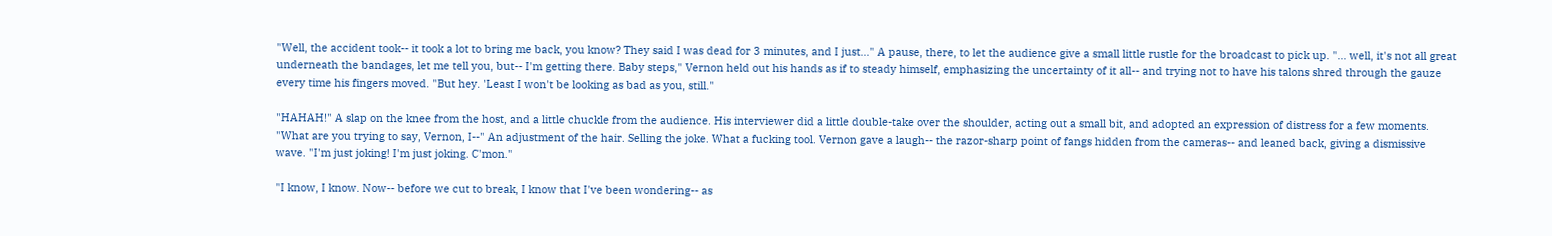"Well, the accident took-- it took a lot to bring me back, you know? They said I was dead for 3 minutes, and I just..." A pause, there, to let the audience give a small little rustle for the broadcast to pick up. "... well, it's not all great underneath the bandages, let me tell you, but-- I'm getting there. Baby steps," Vernon held out his hands as if to steady himself, emphasizing the uncertainty of it all-- and trying not to have his talons shred through the gauze every time his fingers moved. "But hey. 'Least I won't be looking as bad as you, still."

"HAHAH!" A slap on the knee from the host, and a little chuckle from the audience. His interviewer did a little double-take over the shoulder, acting out a small bit, and adopted an expression of distress for a few moments. "What are you trying to say, Vernon, I--" An adjustment of the hair. Selling the joke. What a fucking tool. Vernon gave a laugh-- the razor-sharp point of fangs hidden from the cameras-- and leaned back, giving a dismissive wave. "I'm just joking! I'm just joking. C'mon."

"I know, I know. Now-- before we cut to break, I know that I've been wondering-- as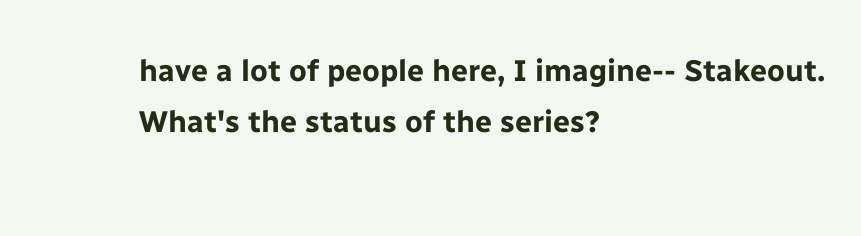have a lot of people here, I imagine-- Stakeout. What's the status of the series?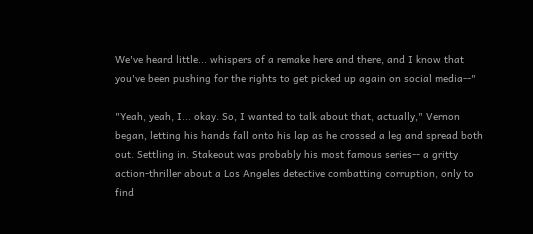We've heard little... whispers of a remake here and there, and I know that you've been pushing for the rights to get picked up again on social media--"

"Yeah, yeah, I... okay. So, I wanted to talk about that, actually," Vernon began, letting his hands fall onto his lap as he crossed a leg and spread both out. Settling in. Stakeout was probably his most famous series-- a gritty action-thriller about a Los Angeles detective combatting corruption, only to find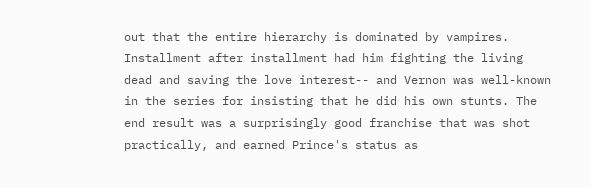out that the entire hierarchy is dominated by vampires. Installment after installment had him fighting the living dead and saving the love interest-- and Vernon was well-known in the series for insisting that he did his own stunts. The end result was a surprisingly good franchise that was shot practically, and earned Prince's status as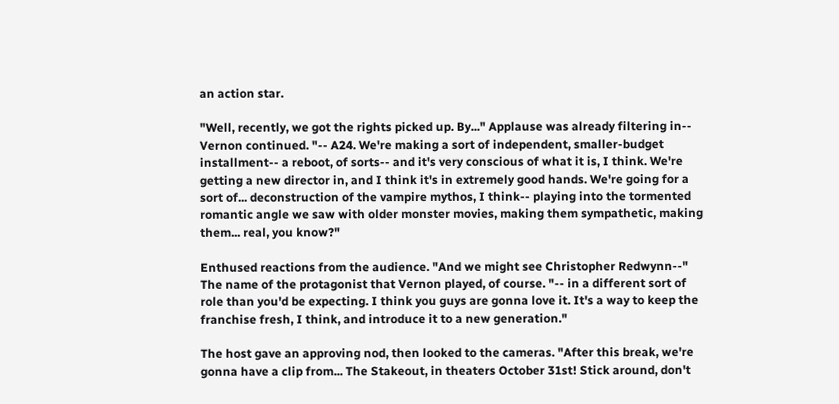an action star.

"Well, recently, we got the rights picked up. By..." Applause was already filtering in-- Vernon continued. "-- A24. We're making a sort of independent, smaller-budget installment-- a reboot, of sorts-- and it's very conscious of what it is, I think. We're getting a new director in, and I think it's in extremely good hands. We're going for a sort of... deconstruction of the vampire mythos, I think-- playing into the tormented romantic angle we saw with older monster movies, making them sympathetic, making them... real, you know?"

Enthused reactions from the audience. "And we might see Christopher Redwynn--" The name of the protagonist that Vernon played, of course. "-- in a different sort of role than you'd be expecting. I think you guys are gonna love it. It's a way to keep the franchise fresh, I think, and introduce it to a new generation."

The host gave an approving nod, then looked to the cameras. "After this break, we're gonna have a clip from... The Stakeout, in theaters October 31st! Stick around, don't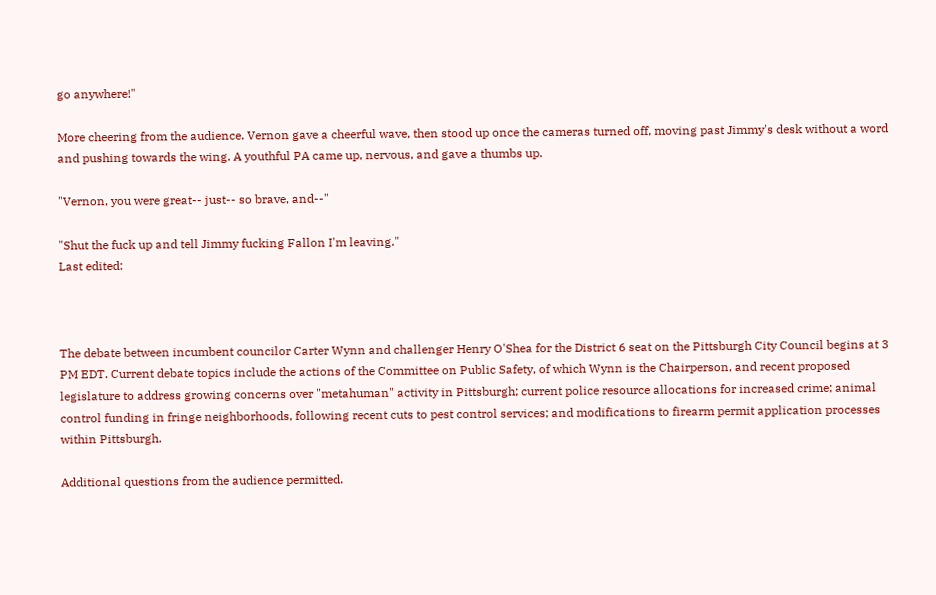go anywhere!"

More cheering from the audience. Vernon gave a cheerful wave, then stood up once the cameras turned off, moving past Jimmy's desk without a word and pushing towards the wing. A youthful PA came up, nervous, and gave a thumbs up.

"Vernon, you were great-- just-- so brave, and--"

"Shut the fuck up and tell Jimmy fucking Fallon I'm leaving."
Last edited:



The debate between incumbent councilor Carter Wynn and challenger Henry O'Shea for the District 6 seat on the Pittsburgh City Council begins at 3 PM EDT. Current debate topics include the actions of the Committee on Public Safety, of which Wynn is the Chairperson, and recent proposed legislature to address growing concerns over "metahuman" activity in Pittsburgh; current police resource allocations for increased crime; animal control funding in fringe neighborhoods, following recent cuts to pest control services; and modifications to firearm permit application processes within Pittsburgh.

Additional questions from the audience permitted.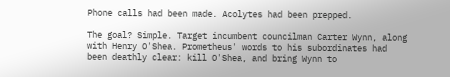Phone calls had been made. Acolytes had been prepped.

The goal? Simple. Target incumbent councilman Carter Wynn, along with Henry O'Shea. Prometheus' words to his subordinates had been deathly clear: kill O'Shea, and bring Wynn to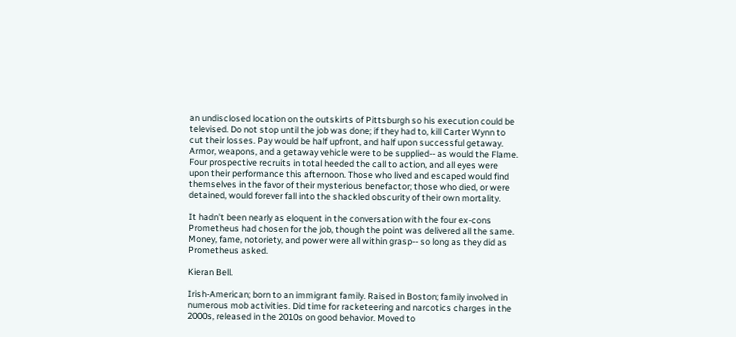an undisclosed location on the outskirts of Pittsburgh so his execution could be televised. Do not stop until the job was done; if they had to, kill Carter Wynn to cut their losses. Pay would be half upfront, and half upon successful getaway. Armor, weapons, and a getaway vehicle were to be supplied-- as would the Flame. Four prospective recruits in total heeded the call to action, and all eyes were upon their performance this afternoon. Those who lived and escaped would find themselves in the favor of their mysterious benefactor; those who died, or were detained, would forever fall into the shackled obscurity of their own mortality.

It hadn't been nearly as eloquent in the conversation with the four ex-cons Prometheus had chosen for the job, though the point was delivered all the same. Money, fame, notoriety, and power were all within grasp-- so long as they did as Prometheus asked.

Kieran Bell.

Irish-American; born to an immigrant family. Raised in Boston; family involved in numerous mob activities. Did time for racketeering and narcotics charges in the 2000s, released in the 2010s on good behavior. Moved to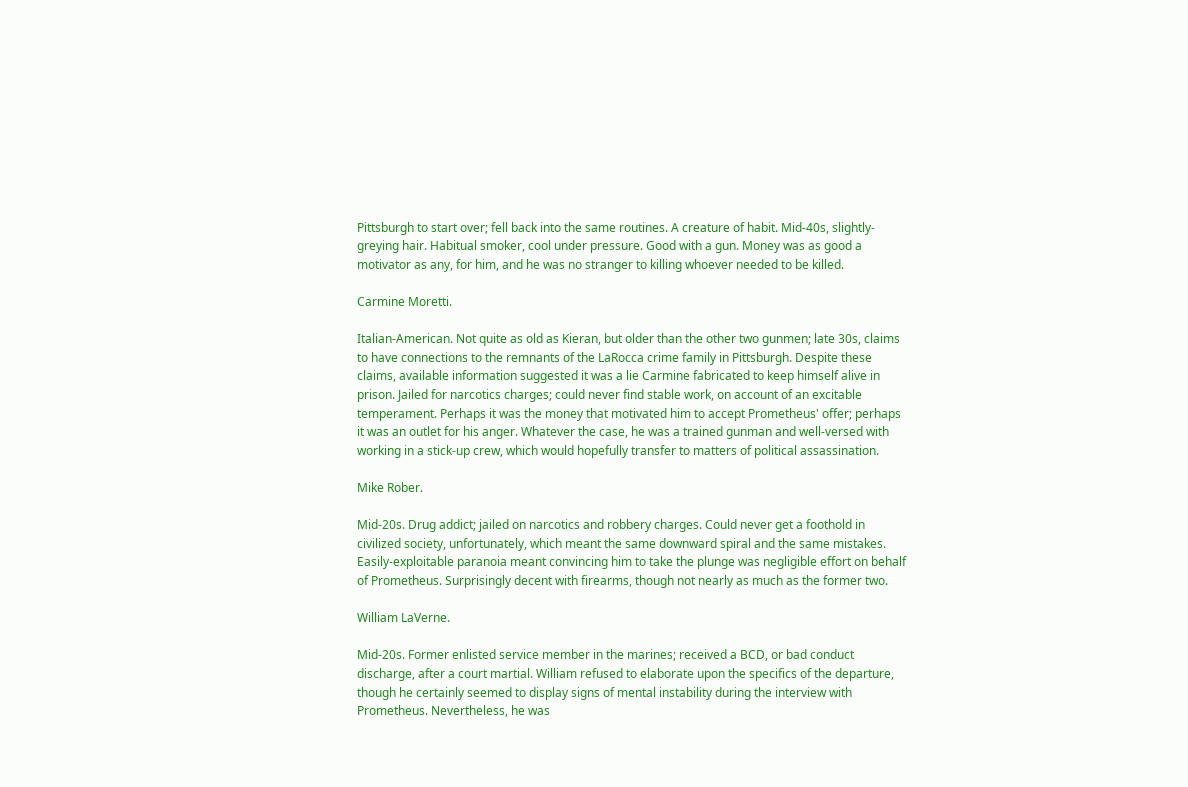Pittsburgh to start over; fell back into the same routines. A creature of habit. Mid-40s, slightly-greying hair. Habitual smoker, cool under pressure. Good with a gun. Money was as good a motivator as any, for him, and he was no stranger to killing whoever needed to be killed.

Carmine Moretti.

Italian-American. Not quite as old as Kieran, but older than the other two gunmen; late 30s, claims to have connections to the remnants of the LaRocca crime family in Pittsburgh. Despite these claims, available information suggested it was a lie Carmine fabricated to keep himself alive in prison. Jailed for narcotics charges; could never find stable work, on account of an excitable temperament. Perhaps it was the money that motivated him to accept Prometheus' offer; perhaps it was an outlet for his anger. Whatever the case, he was a trained gunman and well-versed with working in a stick-up crew, which would hopefully transfer to matters of political assassination.

Mike Rober.

Mid-20s. Drug addict; jailed on narcotics and robbery charges. Could never get a foothold in civilized society, unfortunately, which meant the same downward spiral and the same mistakes. Easily-exploitable paranoia meant convincing him to take the plunge was negligible effort on behalf of Prometheus. Surprisingly decent with firearms, though not nearly as much as the former two.

William LaVerne.

Mid-20s. Former enlisted service member in the marines; received a BCD, or bad conduct discharge, after a court martial. William refused to elaborate upon the specifics of the departure, though he certainly seemed to display signs of mental instability during the interview with Prometheus. Nevertheless, he was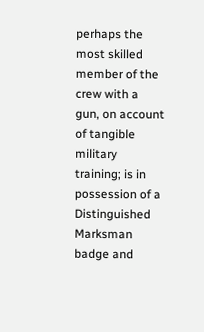perhaps the most skilled member of the crew with a gun, on account of tangible military training; is in possession of a Distinguished Marksman badge and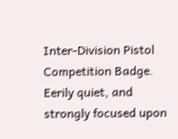Inter-Division Pistol Competition Badge. Eerily quiet, and strongly focused upon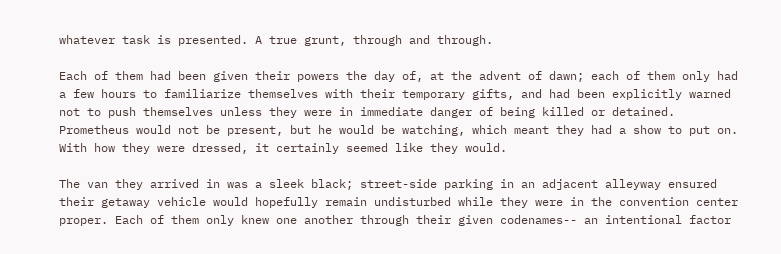whatever task is presented. A true grunt, through and through.

Each of them had been given their powers the day of, at the advent of dawn; each of them only had a few hours to familiarize themselves with their temporary gifts, and had been explicitly warned not to push themselves unless they were in immediate danger of being killed or detained. Prometheus would not be present, but he would be watching, which meant they had a show to put on. With how they were dressed, it certainly seemed like they would.

The van they arrived in was a sleek black; street-side parking in an adjacent alleyway ensured their getaway vehicle would hopefully remain undisturbed while they were in the convention center proper. Each of them only knew one another through their given codenames-- an intentional factor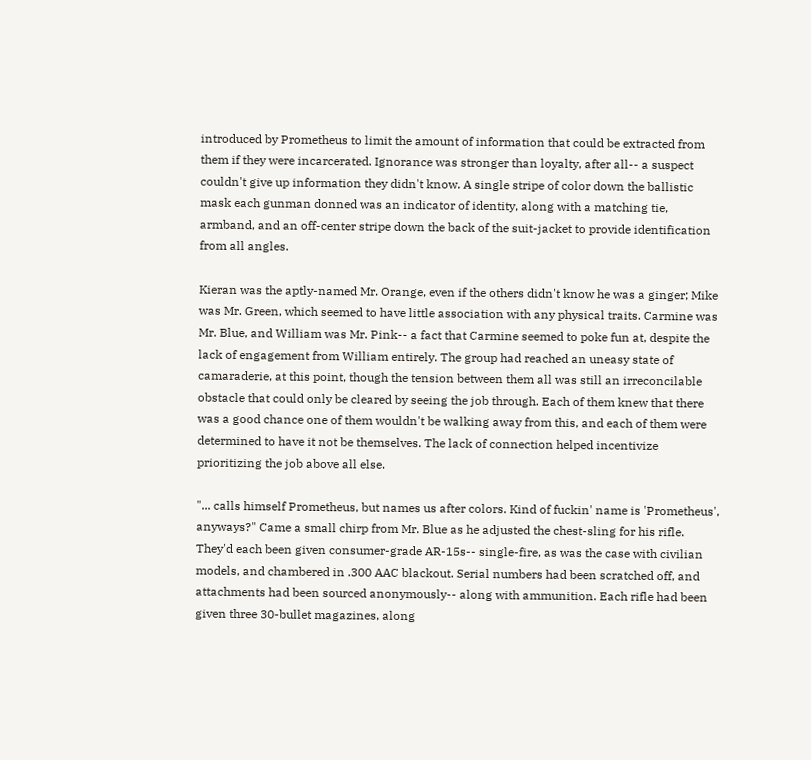introduced by Prometheus to limit the amount of information that could be extracted from them if they were incarcerated. Ignorance was stronger than loyalty, after all-- a suspect couldn't give up information they didn't know. A single stripe of color down the ballistic mask each gunman donned was an indicator of identity, along with a matching tie, armband, and an off-center stripe down the back of the suit-jacket to provide identification from all angles.

Kieran was the aptly-named Mr. Orange, even if the others didn't know he was a ginger; Mike was Mr. Green, which seemed to have little association with any physical traits. Carmine was Mr. Blue, and William was Mr. Pink-- a fact that Carmine seemed to poke fun at, despite the lack of engagement from William entirely. The group had reached an uneasy state of camaraderie, at this point, though the tension between them all was still an irreconcilable obstacle that could only be cleared by seeing the job through. Each of them knew that there was a good chance one of them wouldn't be walking away from this, and each of them were determined to have it not be themselves. The lack of connection helped incentivize prioritizing the job above all else.

"... calls himself Prometheus, but names us after colors. Kind of fuckin' name is 'Prometheus', anyways?" Came a small chirp from Mr. Blue as he adjusted the chest-sling for his rifle. They'd each been given consumer-grade AR-15s-- single-fire, as was the case with civilian models, and chambered in .300 AAC blackout. Serial numbers had been scratched off, and attachments had been sourced anonymously-- along with ammunition. Each rifle had been given three 30-bullet magazines, along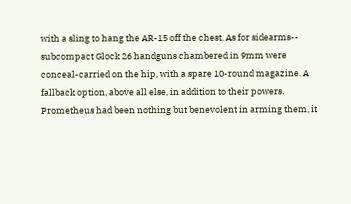with a sling to hang the AR-15 off the chest. As for sidearms-- subcompact Glock 26 handguns chambered in 9mm were conceal-carried on the hip, with a spare 10-round magazine. A fallback option, above all else, in addition to their powers. Prometheus had been nothing but benevolent in arming them, it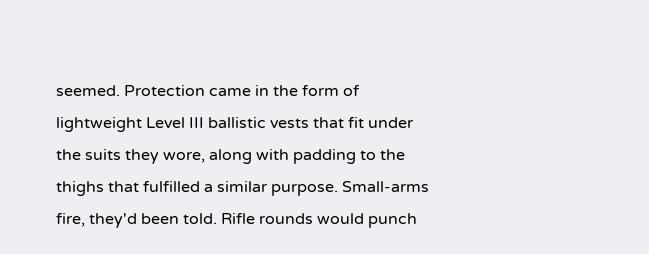seemed. Protection came in the form of lightweight Level III ballistic vests that fit under the suits they wore, along with padding to the thighs that fulfilled a similar purpose. Small-arms fire, they'd been told. Rifle rounds would punch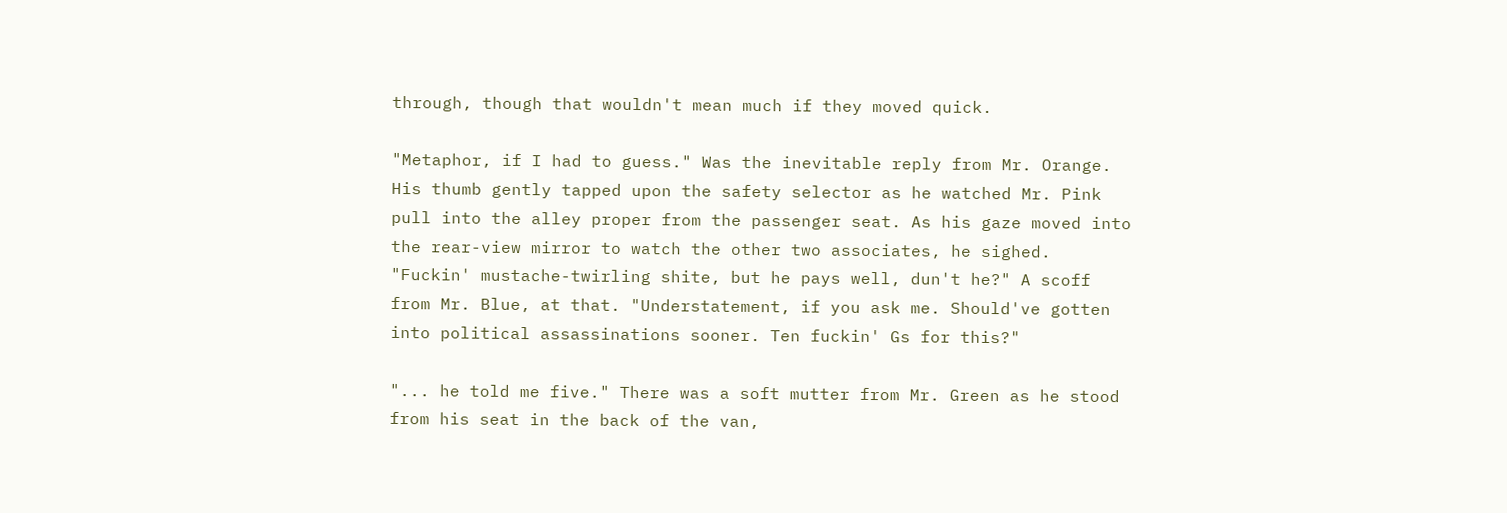through, though that wouldn't mean much if they moved quick.

"Metaphor, if I had to guess." Was the inevitable reply from Mr. Orange. His thumb gently tapped upon the safety selector as he watched Mr. Pink pull into the alley proper from the passenger seat. As his gaze moved into the rear-view mirror to watch the other two associates, he sighed. "Fuckin' mustache-twirling shite, but he pays well, dun't he?" A scoff from Mr. Blue, at that. "Understatement, if you ask me. Should've gotten into political assassinations sooner. Ten fuckin' Gs for this?"

"... he told me five." There was a soft mutter from Mr. Green as he stood from his seat in the back of the van,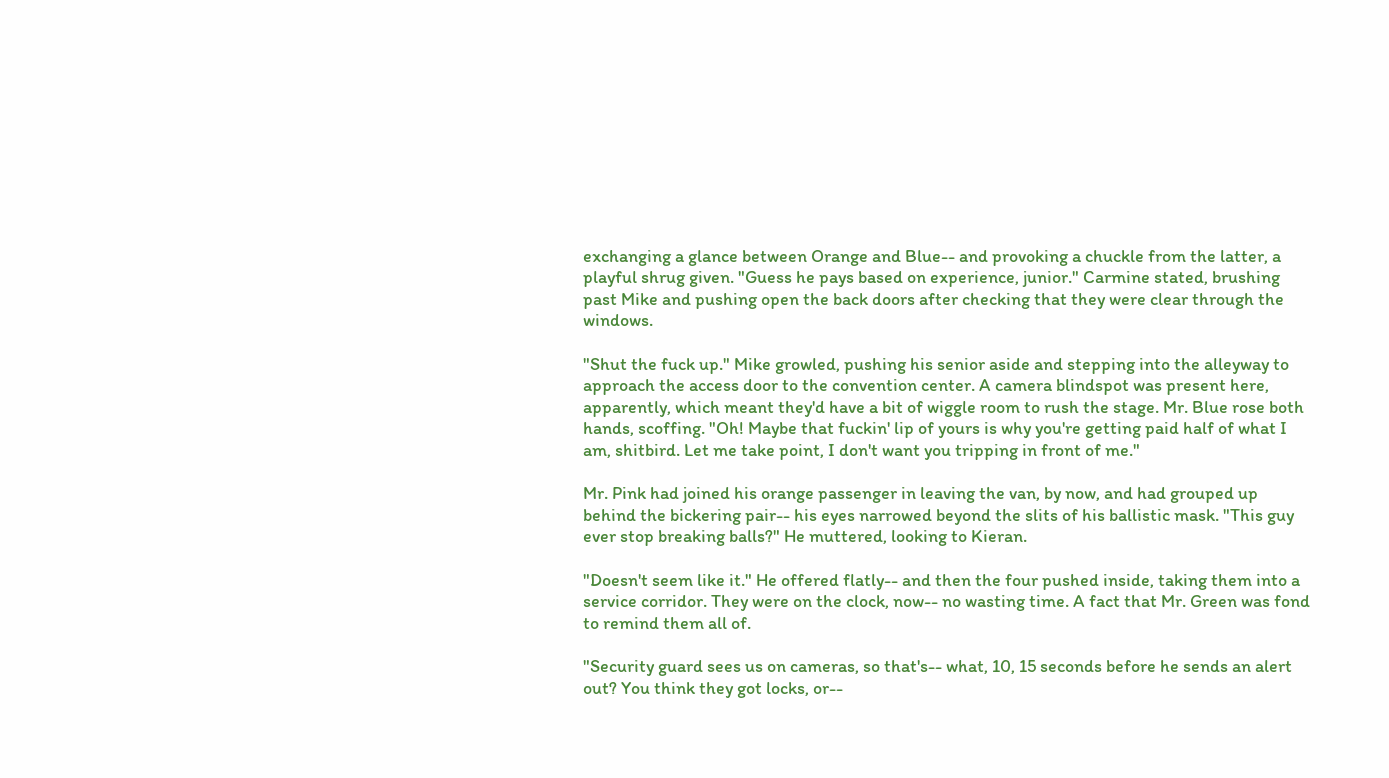exchanging a glance between Orange and Blue-- and provoking a chuckle from the latter, a playful shrug given. "Guess he pays based on experience, junior." Carmine stated, brushing past Mike and pushing open the back doors after checking that they were clear through the windows.

"Shut the fuck up." Mike growled, pushing his senior aside and stepping into the alleyway to approach the access door to the convention center. A camera blindspot was present here, apparently, which meant they'd have a bit of wiggle room to rush the stage. Mr. Blue rose both hands, scoffing. "Oh! Maybe that fuckin' lip of yours is why you're getting paid half of what I am, shitbird. Let me take point, I don't want you tripping in front of me."

Mr. Pink had joined his orange passenger in leaving the van, by now, and had grouped up behind the bickering pair-- his eyes narrowed beyond the slits of his ballistic mask. "This guy ever stop breaking balls?" He muttered, looking to Kieran.

"Doesn't seem like it." He offered flatly-- and then the four pushed inside, taking them into a service corridor. They were on the clock, now-- no wasting time. A fact that Mr. Green was fond to remind them all of.

"Security guard sees us on cameras, so that's-- what, 10, 15 seconds before he sends an alert out? You think they got locks, or--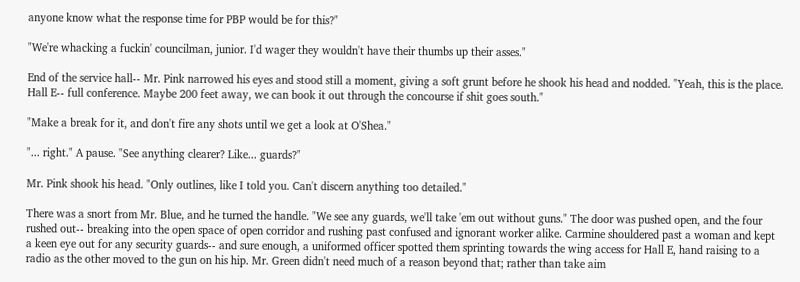anyone know what the response time for PBP would be for this?"

"We're whacking a fuckin' councilman, junior. I'd wager they wouldn't have their thumbs up their asses."

End of the service hall-- Mr. Pink narrowed his eyes and stood still a moment, giving a soft grunt before he shook his head and nodded. "Yeah, this is the place. Hall E-- full conference. Maybe 200 feet away, we can book it out through the concourse if shit goes south."

"Make a break for it, and don't fire any shots until we get a look at O'Shea."

"... right." A pause. "See anything clearer? Like... guards?"

Mr. Pink shook his head. "Only outlines, like I told you. Can't discern anything too detailed."

There was a snort from Mr. Blue, and he turned the handle. "We see any guards, we'll take 'em out without guns." The door was pushed open, and the four rushed out-- breaking into the open space of open corridor and rushing past confused and ignorant worker alike. Carmine shouldered past a woman and kept a keen eye out for any security guards-- and sure enough, a uniformed officer spotted them sprinting towards the wing access for Hall E, hand raising to a radio as the other moved to the gun on his hip. Mr. Green didn't need much of a reason beyond that; rather than take aim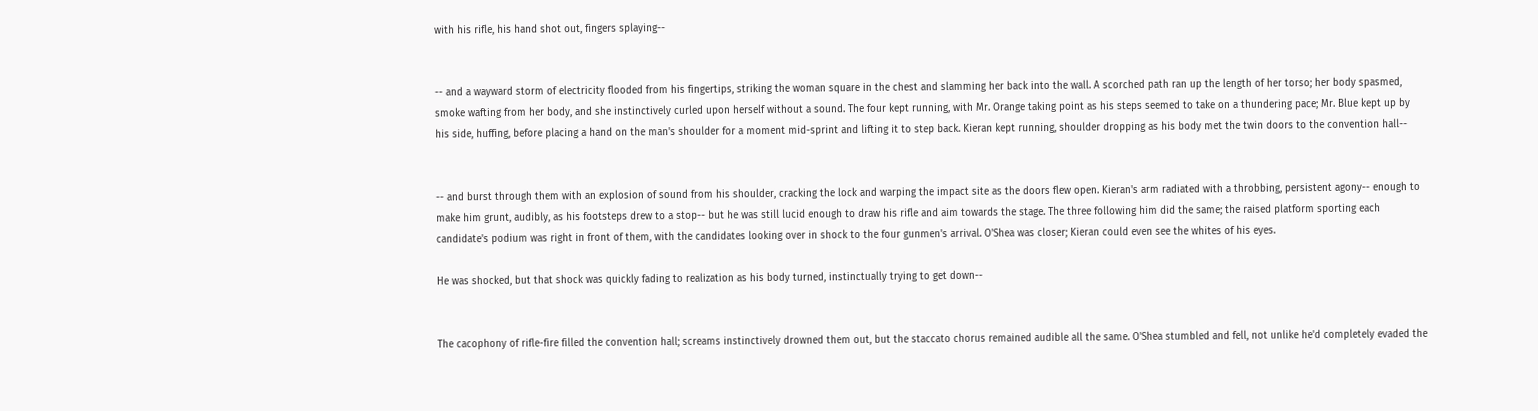with his rifle, his hand shot out, fingers splaying--


-- and a wayward storm of electricity flooded from his fingertips, striking the woman square in the chest and slamming her back into the wall. A scorched path ran up the length of her torso; her body spasmed, smoke wafting from her body, and she instinctively curled upon herself without a sound. The four kept running, with Mr. Orange taking point as his steps seemed to take on a thundering pace; Mr. Blue kept up by his side, huffing, before placing a hand on the man's shoulder for a moment mid-sprint and lifting it to step back. Kieran kept running, shoulder dropping as his body met the twin doors to the convention hall--


-- and burst through them with an explosion of sound from his shoulder, cracking the lock and warping the impact site as the doors flew open. Kieran's arm radiated with a throbbing, persistent agony-- enough to make him grunt, audibly, as his footsteps drew to a stop-- but he was still lucid enough to draw his rifle and aim towards the stage. The three following him did the same; the raised platform sporting each candidate's podium was right in front of them, with the candidates looking over in shock to the four gunmen's arrival. O'Shea was closer; Kieran could even see the whites of his eyes.

He was shocked, but that shock was quickly fading to realization as his body turned, instinctually trying to get down--


The cacophony of rifle-fire filled the convention hall; screams instinctively drowned them out, but the staccato chorus remained audible all the same. O'Shea stumbled and fell, not unlike he'd completely evaded the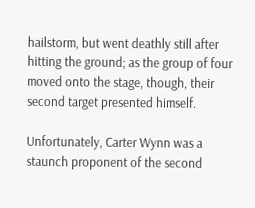hailstorm, but went deathly still after hitting the ground; as the group of four moved onto the stage, though, their second target presented himself.

Unfortunately, Carter Wynn was a staunch proponent of the second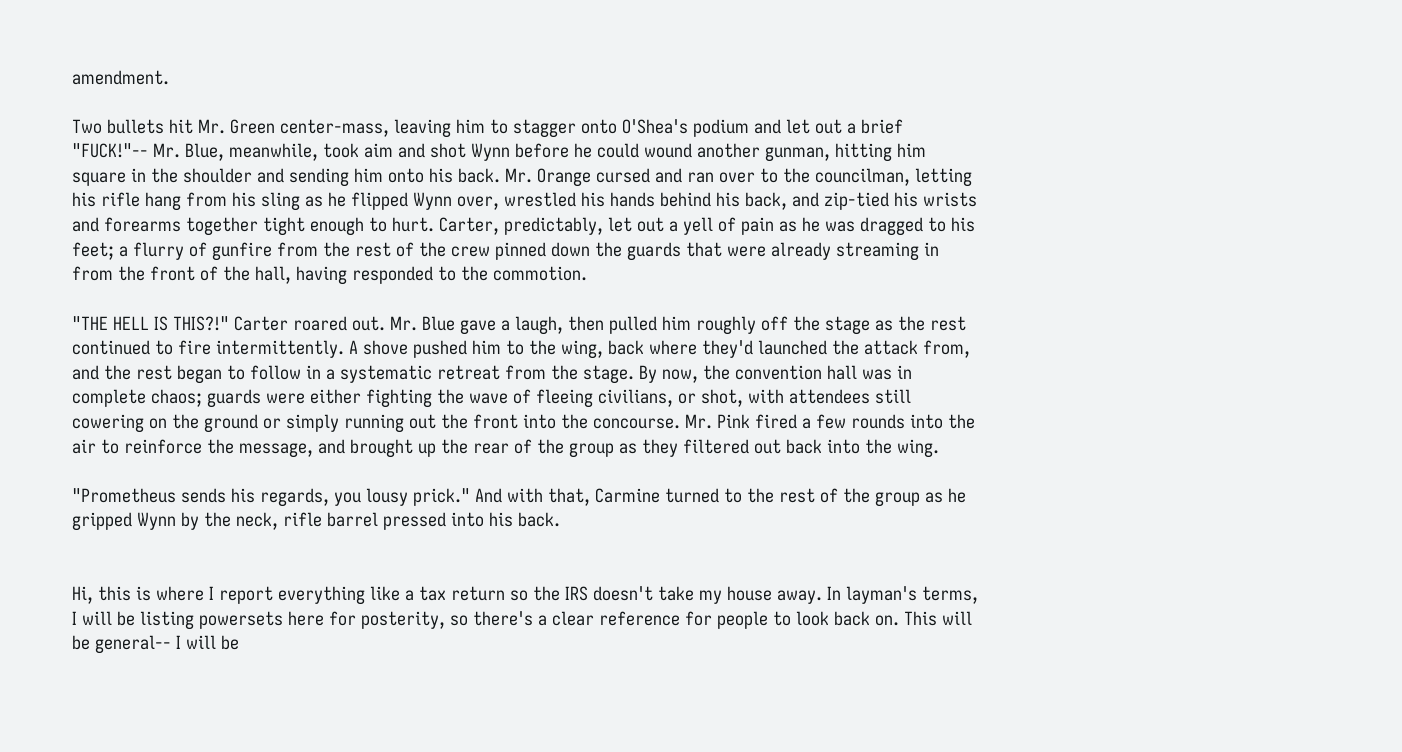amendment.

Two bullets hit Mr. Green center-mass, leaving him to stagger onto O'Shea's podium and let out a brief "FUCK!"-- Mr. Blue, meanwhile, took aim and shot Wynn before he could wound another gunman, hitting him square in the shoulder and sending him onto his back. Mr. Orange cursed and ran over to the councilman, letting his rifle hang from his sling as he flipped Wynn over, wrestled his hands behind his back, and zip-tied his wrists and forearms together tight enough to hurt. Carter, predictably, let out a yell of pain as he was dragged to his feet; a flurry of gunfire from the rest of the crew pinned down the guards that were already streaming in from the front of the hall, having responded to the commotion.

"THE HELL IS THIS?!" Carter roared out. Mr. Blue gave a laugh, then pulled him roughly off the stage as the rest continued to fire intermittently. A shove pushed him to the wing, back where they'd launched the attack from, and the rest began to follow in a systematic retreat from the stage. By now, the convention hall was in complete chaos; guards were either fighting the wave of fleeing civilians, or shot, with attendees still cowering on the ground or simply running out the front into the concourse. Mr. Pink fired a few rounds into the air to reinforce the message, and brought up the rear of the group as they filtered out back into the wing.

"Prometheus sends his regards, you lousy prick." And with that, Carmine turned to the rest of the group as he gripped Wynn by the neck, rifle barrel pressed into his back.


Hi, this is where I report everything like a tax return so the IRS doesn't take my house away. In layman's terms, I will be listing powersets here for posterity, so there's a clear reference for people to look back on. This will be general-- I will be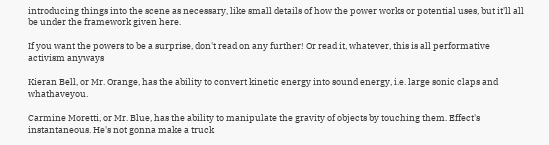introducing things into the scene as necessary, like small details of how the power works or potential uses, but it'll all be under the framework given here.

If you want the powers to be a surprise, don't read on any further! Or read it, whatever, this is all performative activism anyways

Kieran Bell, or Mr. Orange, has the ability to convert kinetic energy into sound energy, i.e. large sonic claps and whathaveyou.

Carmine Moretti, or Mr. Blue, has the ability to manipulate the gravity of objects by touching them. Effect's instantaneous. He's not gonna make a truck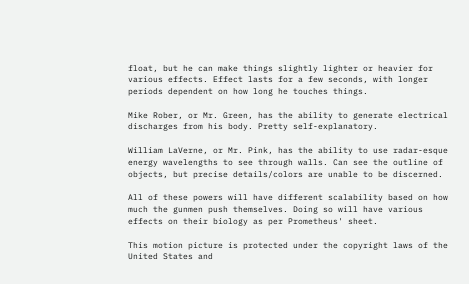float, but he can make things slightly lighter or heavier for various effects. Effect lasts for a few seconds, with longer periods dependent on how long he touches things.

Mike Rober, or Mr. Green, has the ability to generate electrical discharges from his body. Pretty self-explanatory.

William LaVerne, or Mr. Pink, has the ability to use radar-esque energy wavelengths to see through walls. Can see the outline of objects, but precise details/colors are unable to be discerned.

All of these powers will have different scalability based on how much the gunmen push themselves. Doing so will have various effects on their biology as per Prometheus' sheet.

This motion picture is protected under the copyright laws of the United States and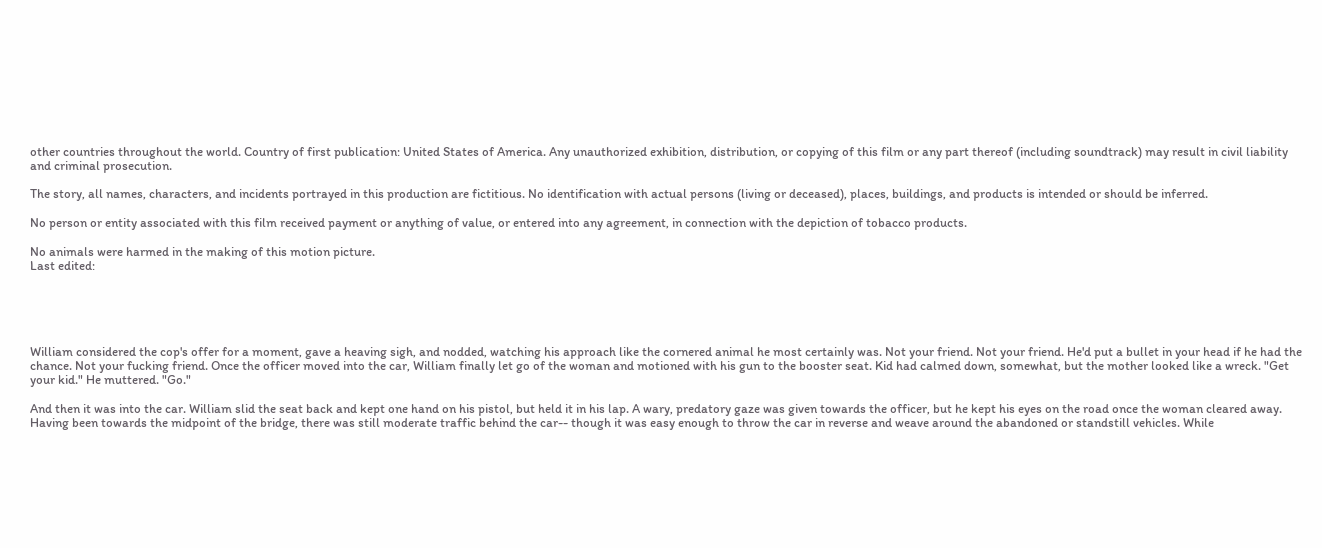other countries throughout the world. Country of first publication: United States of America. Any unauthorized exhibition, distribution, or copying of this film or any part thereof (including soundtrack) may result in civil liability and criminal prosecution.

The story, all names, characters, and incidents portrayed in this production are fictitious. No identification with actual persons (living or deceased), places, buildings, and products is intended or should be inferred.

No person or entity associated with this film received payment or anything of value, or entered into any agreement, in connection with the depiction of tobacco products.

No animals were harmed in the making of this motion picture.
Last edited:





William considered the cop's offer for a moment, gave a heaving sigh, and nodded, watching his approach like the cornered animal he most certainly was. Not your friend. Not your friend. He'd put a bullet in your head if he had the chance. Not your fucking friend. Once the officer moved into the car, William finally let go of the woman and motioned with his gun to the booster seat. Kid had calmed down, somewhat, but the mother looked like a wreck. "Get your kid." He muttered. "Go."

And then it was into the car. William slid the seat back and kept one hand on his pistol, but held it in his lap. A wary, predatory gaze was given towards the officer, but he kept his eyes on the road once the woman cleared away. Having been towards the midpoint of the bridge, there was still moderate traffic behind the car-- though it was easy enough to throw the car in reverse and weave around the abandoned or standstill vehicles. While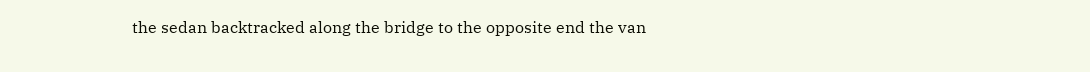the sedan backtracked along the bridge to the opposite end the van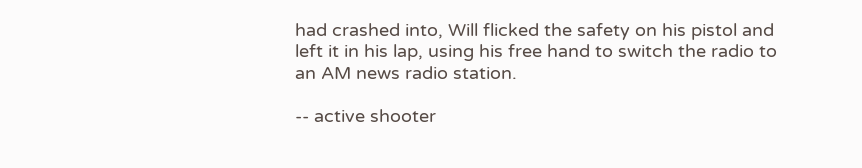had crashed into, Will flicked the safety on his pistol and left it in his lap, using his free hand to switch the radio to an AM news radio station.

-- active shooter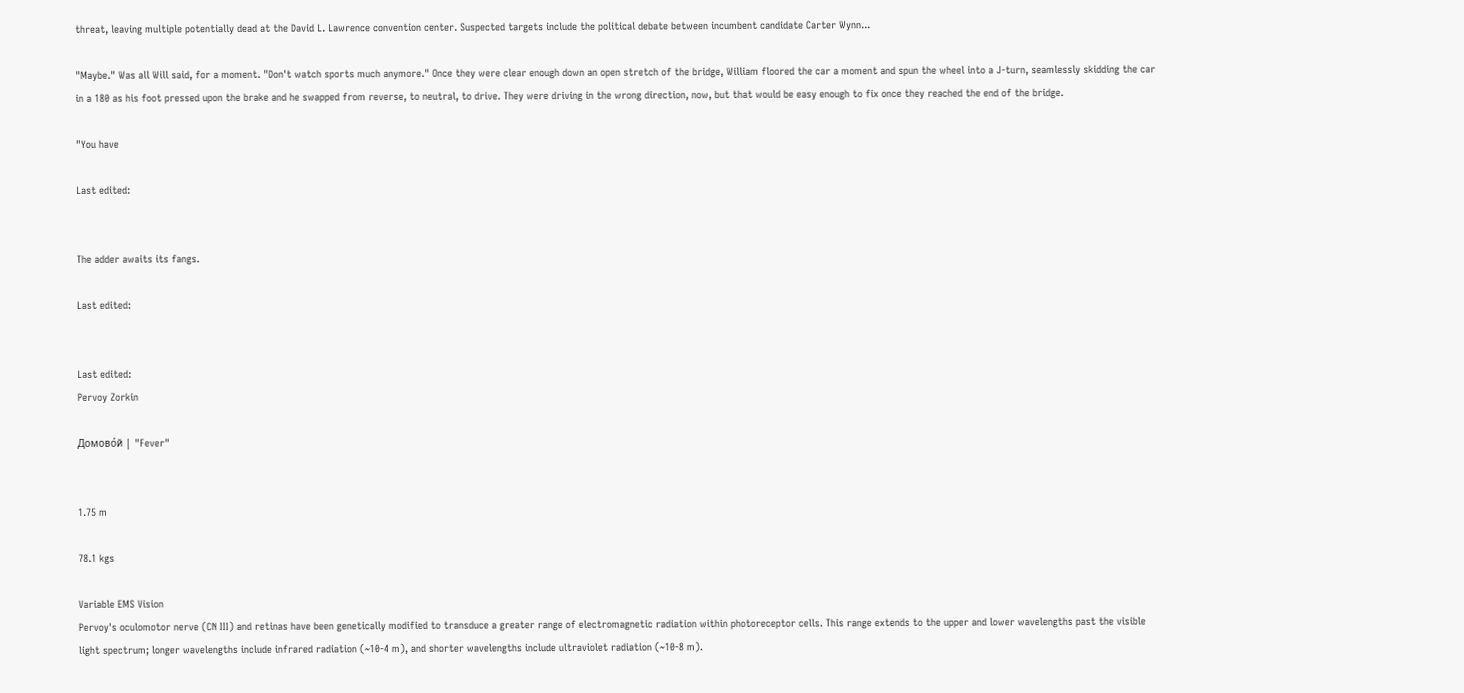threat, leaving multiple potentially dead at the David L. Lawrence convention center. Suspected targets include the political debate between incumbent candidate Carter Wynn...

"Maybe." Was all Will said, for a moment. "Don't watch sports much anymore." Once they were clear enough down an open stretch of the bridge, William floored the car a moment and spun the wheel into a J-turn, seamlessly skidding the car in a 180 as his foot pressed upon the brake and he swapped from reverse, to neutral, to drive. They were driving in the wrong direction, now, but that would be easy enough to fix once they reached the end of the bridge.

"You have

Last edited:


The adder awaits its fangs.

Last edited:


Last edited:
Pervoy Zorkin

Домово́й | "Fever"


1.75 m

78.1 kgs

Variable EMS Vision
Pervoy's oculomotor nerve (CN III) and retinas have been genetically modified to transduce a greater range of electromagnetic radiation within photoreceptor cells. This range extends to the upper and lower wavelengths past the visible light spectrum; longer wavelengths include infrared radiation (~10-4 m), and shorter wavelengths include ultraviolet radiation (~10-8 m).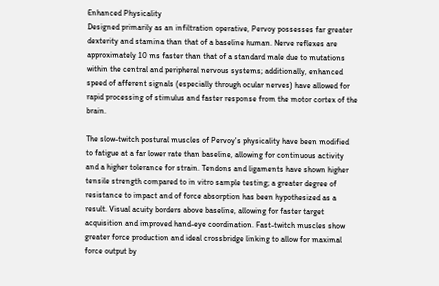Enhanced Physicality
Designed primarily as an infiltration operative, Pervoy possesses far greater dexterity and stamina than that of a baseline human. Nerve reflexes are approximately 10 ms faster than that of a standard male due to mutations within the central and peripheral nervous systems; additionally, enhanced speed of afferent signals (especially through ocular nerves) have allowed for rapid processing of stimulus and faster response from the motor cortex of the brain.

The slow-twitch postural muscles of Pervoy's physicality have been modified to fatigue at a far lower rate than baseline, allowing for continuous activity and a higher tolerance for strain. Tendons and ligaments have shown higher tensile strength compared to in vitro sample testing; a greater degree of resistance to impact and of force absorption has been hypothesized as a result. Visual acuity borders above baseline, allowing for faster target acquisition and improved hand-eye coordination. Fast-twitch muscles show greater force production and ideal crossbridge linking to allow for maximal force output by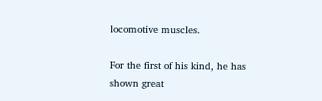locomotive muscles.

For the first of his kind, he has shown great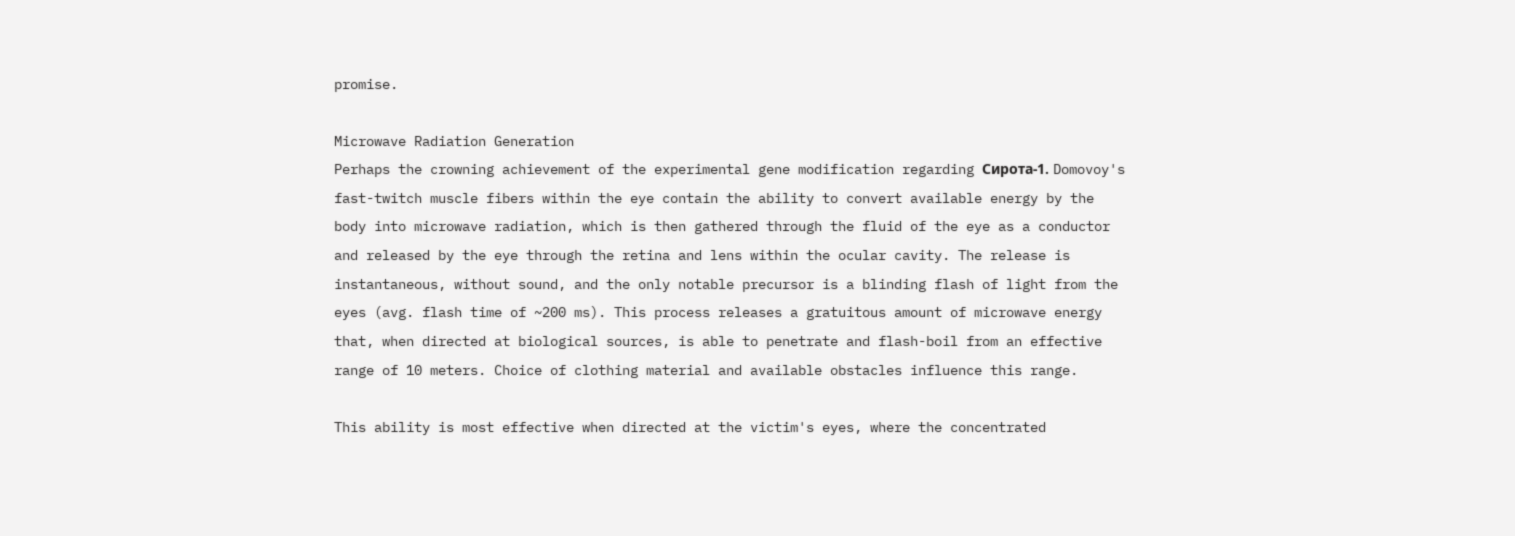promise.

Microwave Radiation Generation
Perhaps the crowning achievement of the experimental gene modification regarding Сирота-1. Domovoy's fast-twitch muscle fibers within the eye contain the ability to convert available energy by the body into microwave radiation, which is then gathered through the fluid of the eye as a conductor and released by the eye through the retina and lens within the ocular cavity. The release is instantaneous, without sound, and the only notable precursor is a blinding flash of light from the eyes (avg. flash time of ~200 ms). This process releases a gratuitous amount of microwave energy that, when directed at biological sources, is able to penetrate and flash-boil from an effective range of 10 meters. Choice of clothing material and available obstacles influence this range.

This ability is most effective when directed at the victim's eyes, where the concentrated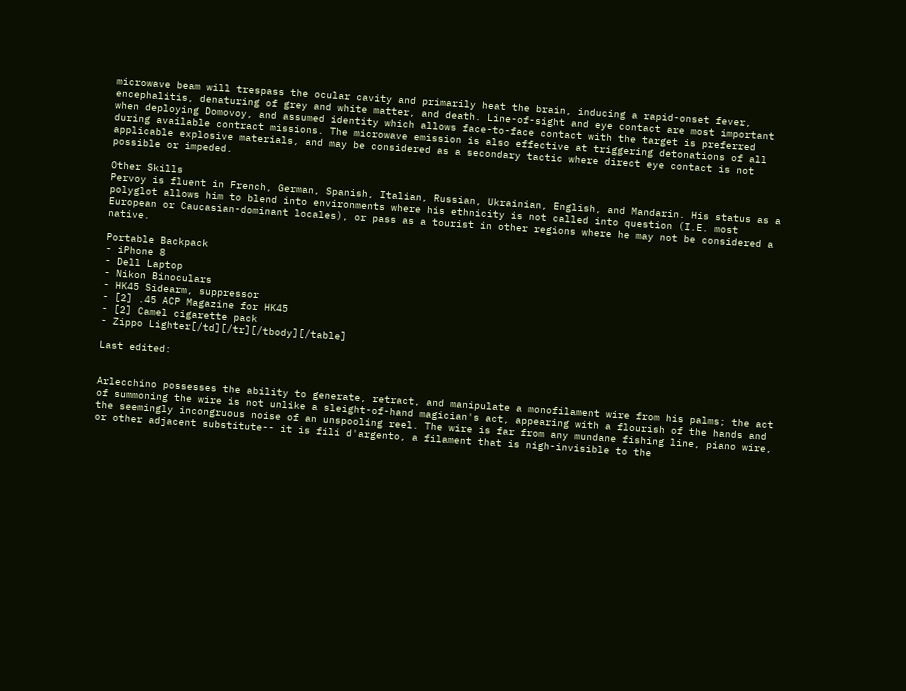microwave beam will trespass the ocular cavity and primarily heat the brain, inducing a rapid-onset fever, encephalitis, denaturing of grey and white matter, and death. Line-of-sight and eye contact are most important when deploying Domovoy, and assumed identity which allows face-to-face contact with the target is preferred during available contract missions. The microwave emission is also effective at triggering detonations of all applicable explosive materials, and may be considered as a secondary tactic where direct eye contact is not possible or impeded.

Other Skills
Pervoy is fluent in French, German, Spanish, Italian, Russian, Ukrainian, English, and Mandarin. His status as a polyglot allows him to blend into environments where his ethnicity is not called into question (I.E. most European or Caucasian-dominant locales), or pass as a tourist in other regions where he may not be considered a native.

Portable Backpack
- iPhone 8
- Dell Laptop
- Nikon Binoculars
- HK45 Sidearm, suppressor
- [2] .45 ACP Magazine for HK45
- [2] Camel cigarette pack
- Zippo Lighter[/td][/tr][/tbody][/table]

Last edited:


Arlecchino possesses the ability to generate, retract, and manipulate a monofilament wire from his palms; the act of summoning the wire is not unlike a sleight-of-hand magician's act, appearing with a flourish of the hands and the seemingly incongruous noise of an unspooling reel. The wire is far from any mundane fishing line, piano wire, or other adjacent substitute-- it is fili d'argento, a filament that is nigh-invisible to the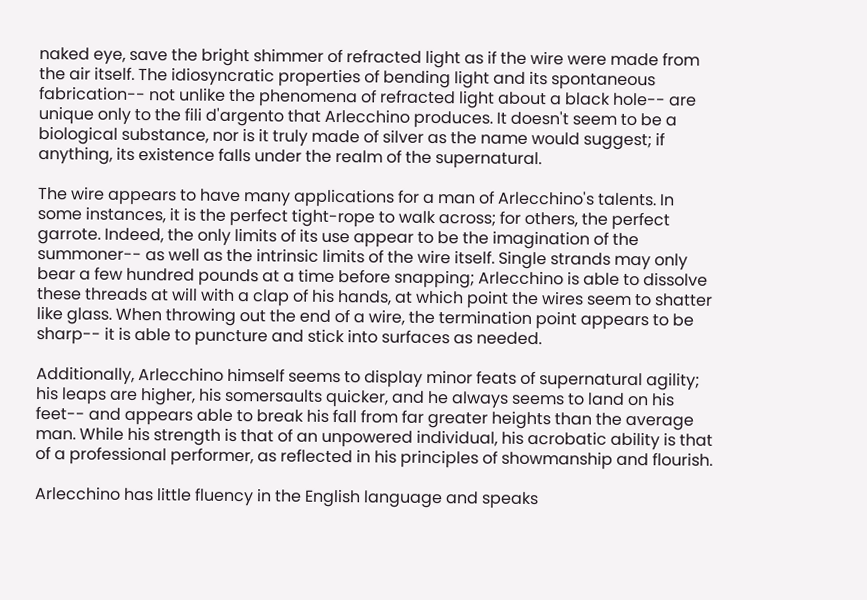naked eye, save the bright shimmer of refracted light as if the wire were made from the air itself. The idiosyncratic properties of bending light and its spontaneous fabrication-- not unlike the phenomena of refracted light about a black hole-- are unique only to the fili d'argento that Arlecchino produces. It doesn't seem to be a biological substance, nor is it truly made of silver as the name would suggest; if anything, its existence falls under the realm of the supernatural.

The wire appears to have many applications for a man of Arlecchino's talents. In some instances, it is the perfect tight-rope to walk across; for others, the perfect garrote. Indeed, the only limits of its use appear to be the imagination of the summoner-- as well as the intrinsic limits of the wire itself. Single strands may only bear a few hundred pounds at a time before snapping; Arlecchino is able to dissolve these threads at will with a clap of his hands, at which point the wires seem to shatter like glass. When throwing out the end of a wire, the termination point appears to be sharp-- it is able to puncture and stick into surfaces as needed.

Additionally, Arlecchino himself seems to display minor feats of supernatural agility; his leaps are higher, his somersaults quicker, and he always seems to land on his feet-- and appears able to break his fall from far greater heights than the average man. While his strength is that of an unpowered individual, his acrobatic ability is that of a professional performer, as reflected in his principles of showmanship and flourish.

Arlecchino has little fluency in the English language and speaks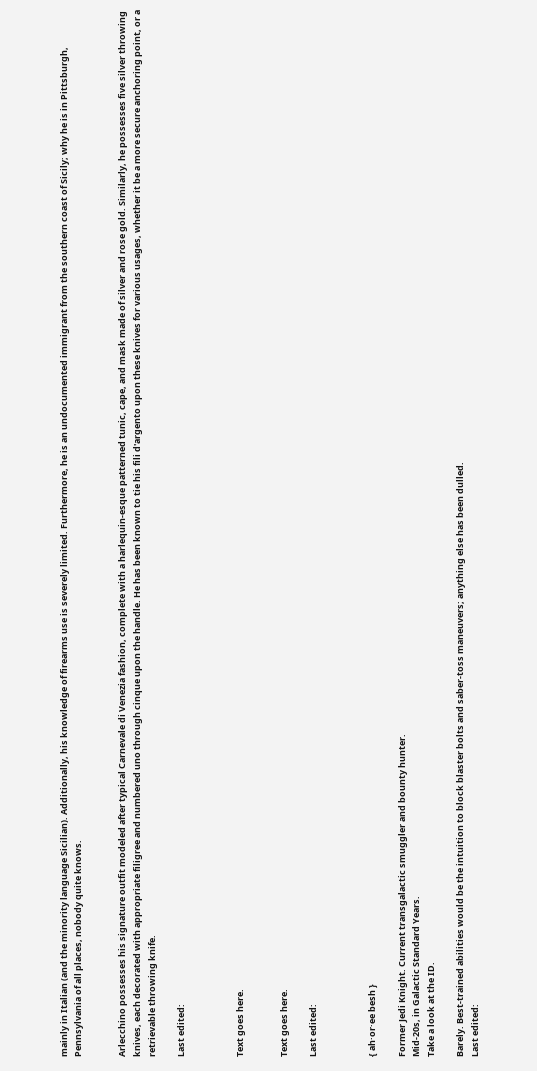mainly in Italian (and the minority language Sicilian). Additionally, his knowledge of firearms use is severely limited. Furthermore, he is an undocumented immigrant from the southern coast of Sicily; why he is in Pittsburgh, Pennsylvania of all places, nobody quite knows.


Arlecchino possesses his signature outfit modeled after typical Carnevale di Venezia fashion, complete with a harlequin-esque patterned tunic, cape, and mask made of silver and rose gold. Similarly, he possesses five silver throwing knives, each decorated with appropriate filigree and numbered uno through cinque upon the handle. He has been known to tie his fili d'argento upon these knives for various usages, whether it be a more secure anchoring point, or a retrievable throwing knife.

Last edited:



Text goes here.


Text goes here.

Last edited:



{ ah·or·ee besh }

Former Jedi Knight. Current transgalactic smuggler and bounty hunter.
Mid-20s, in Galactic Standard Years.
Take a look at the ID.

Barely. Best-trained abilities would be the intuition to block blaster bolts and saber-toss maneuvers; anything else has been dulled.
Last edited: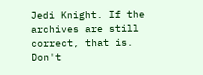Jedi Knight. If the archives are still correct, that is. Don't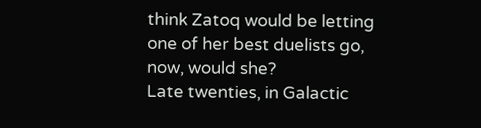think Zatoq would be letting one of her best duelists go, now, would she?
Late twenties, in Galactic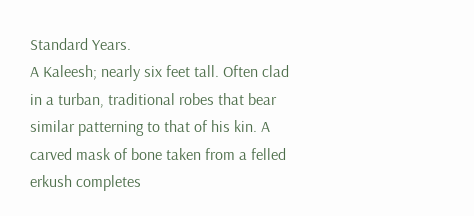Standard Years.
A Kaleesh; nearly six feet tall. Often clad in a turban, traditional robes that bear similar patterning to that of his kin. A carved mask of bone taken from a felled erkush completes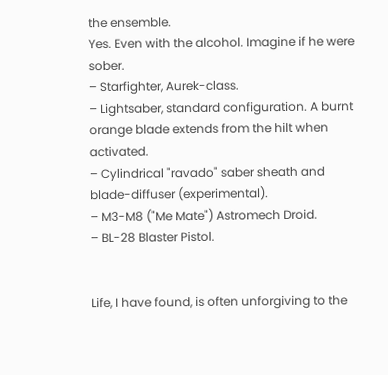the ensemble.
Yes. Even with the alcohol. Imagine if he were sober.
– Starfighter, Aurek-class.
– Lightsaber, standard configuration. A burnt orange blade extends from the hilt when activated.
– Cylindrical "ravado" saber sheath and blade-diffuser (experimental).
– M3-M8 ("Me Mate") Astromech Droid.
– BL-28 Blaster Pistol.


Life, I have found, is often unforgiving to the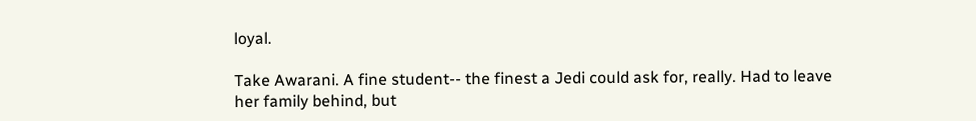loyal.

Take Awarani. A fine student-- the finest a Jedi could ask for, really. Had to leave her family behind, but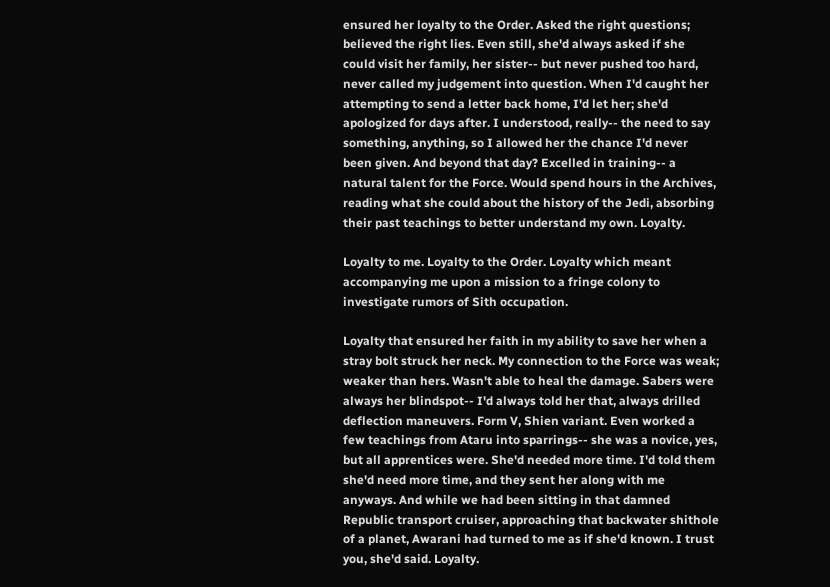ensured her loyalty to the Order. Asked the right questions; believed the right lies. Even still, she'd always asked if she could visit her family, her sister-- but never pushed too hard, never called my judgement into question. When I'd caught her attempting to send a letter back home, I'd let her; she'd apologized for days after. I understood, really-- the need to say something, anything, so I allowed her the chance I'd never been given. And beyond that day? Excelled in training-- a natural talent for the Force. Would spend hours in the Archives, reading what she could about the history of the Jedi, absorbing their past teachings to better understand my own. Loyalty.

Loyalty to me. Loyalty to the Order. Loyalty which meant accompanying me upon a mission to a fringe colony to investigate rumors of Sith occupation.

Loyalty that ensured her faith in my ability to save her when a stray bolt struck her neck. My connection to the Force was weak; weaker than hers. Wasn't able to heal the damage. Sabers were always her blindspot-- I'd always told her that, always drilled deflection maneuvers. Form V, Shien variant. Even worked a few teachings from Ataru into sparrings-- she was a novice, yes, but all apprentices were. She'd needed more time. I'd told them she'd need more time, and they sent her along with me anyways. And while we had been sitting in that damned Republic transport cruiser, approaching that backwater shithole of a planet, Awarani had turned to me as if she'd known. I trust you, she'd said. Loyalty.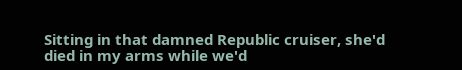Sitting in that damned Republic cruiser, she'd died in my arms while we'd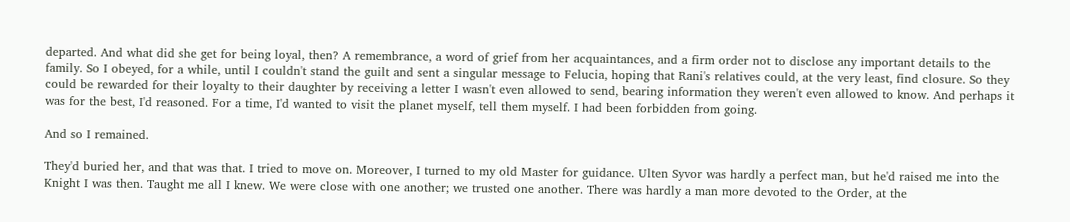departed. And what did she get for being loyal, then? A remembrance, a word of grief from her acquaintances, and a firm order not to disclose any important details to the family. So I obeyed, for a while, until I couldn't stand the guilt and sent a singular message to Felucia, hoping that Rani's relatives could, at the very least, find closure. So they could be rewarded for their loyalty to their daughter by receiving a letter I wasn't even allowed to send, bearing information they weren't even allowed to know. And perhaps it was for the best, I'd reasoned. For a time, I'd wanted to visit the planet myself, tell them myself. I had been forbidden from going.

And so I remained.

They'd buried her, and that was that. I tried to move on. Moreover, I turned to my old Master for guidance. Ulten Syvor was hardly a perfect man, but he'd raised me into the Knight I was then. Taught me all I knew. We were close with one another; we trusted one another. There was hardly a man more devoted to the Order, at the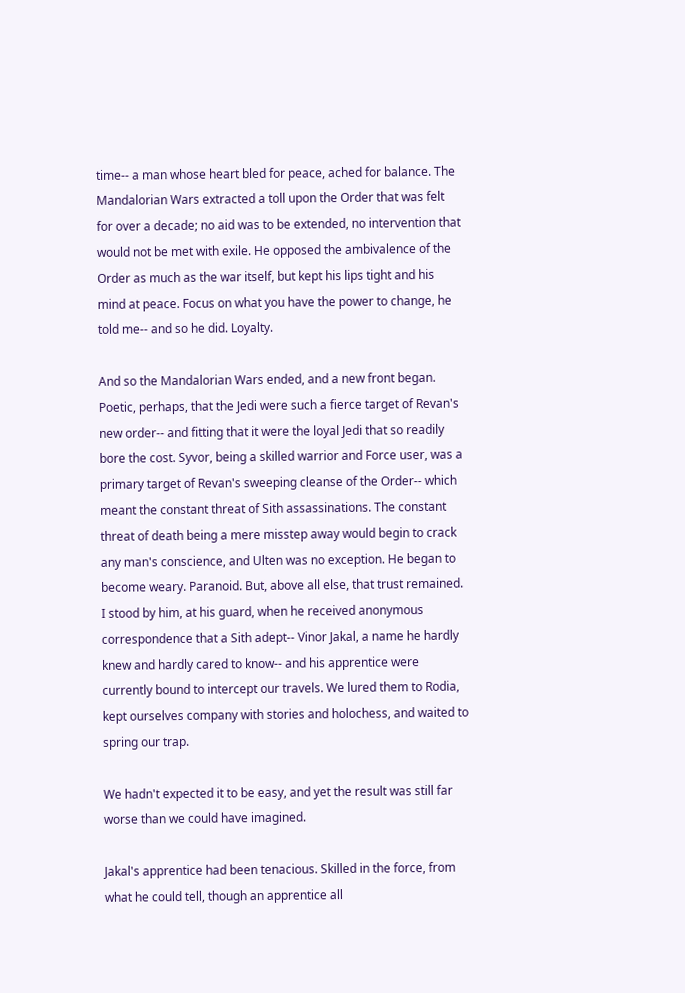time-- a man whose heart bled for peace, ached for balance. The Mandalorian Wars extracted a toll upon the Order that was felt for over a decade; no aid was to be extended, no intervention that would not be met with exile. He opposed the ambivalence of the Order as much as the war itself, but kept his lips tight and his mind at peace. Focus on what you have the power to change, he told me-- and so he did. Loyalty.

And so the Mandalorian Wars ended, and a new front began. Poetic, perhaps, that the Jedi were such a fierce target of Revan's new order-- and fitting that it were the loyal Jedi that so readily bore the cost. Syvor, being a skilled warrior and Force user, was a primary target of Revan's sweeping cleanse of the Order-- which meant the constant threat of Sith assassinations. The constant threat of death being a mere misstep away would begin to crack any man's conscience, and Ulten was no exception. He began to become weary. Paranoid. But, above all else, that trust remained. I stood by him, at his guard, when he received anonymous correspondence that a Sith adept-- Vinor Jakal, a name he hardly knew and hardly cared to know-- and his apprentice were currently bound to intercept our travels. We lured them to Rodia, kept ourselves company with stories and holochess, and waited to spring our trap.

We hadn't expected it to be easy, and yet the result was still far worse than we could have imagined.

Jakal's apprentice had been tenacious. Skilled in the force, from what he could tell, though an apprentice all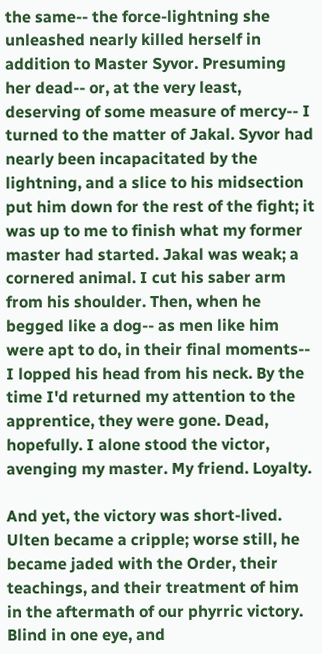the same-- the force-lightning she unleashed nearly killed herself in addition to Master Syvor. Presuming her dead-- or, at the very least, deserving of some measure of mercy-- I turned to the matter of Jakal. Syvor had nearly been incapacitated by the lightning, and a slice to his midsection put him down for the rest of the fight; it was up to me to finish what my former master had started. Jakal was weak; a cornered animal. I cut his saber arm from his shoulder. Then, when he begged like a dog-- as men like him were apt to do, in their final moments-- I lopped his head from his neck. By the time I'd returned my attention to the apprentice, they were gone. Dead, hopefully. I alone stood the victor, avenging my master. My friend. Loyalty.

And yet, the victory was short-lived. Ulten became a cripple; worse still, he became jaded with the Order, their teachings, and their treatment of him in the aftermath of our phyrric victory. Blind in one eye, and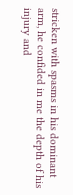stricken with spasms in his dominant arm, he confided in me the depth of his injury and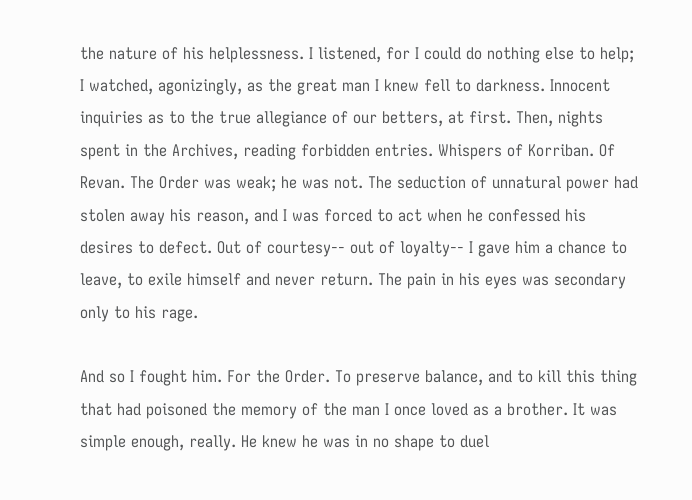the nature of his helplessness. I listened, for I could do nothing else to help; I watched, agonizingly, as the great man I knew fell to darkness. Innocent inquiries as to the true allegiance of our betters, at first. Then, nights spent in the Archives, reading forbidden entries. Whispers of Korriban. Of Revan. The Order was weak; he was not. The seduction of unnatural power had stolen away his reason, and I was forced to act when he confessed his desires to defect. Out of courtesy-- out of loyalty-- I gave him a chance to leave, to exile himself and never return. The pain in his eyes was secondary only to his rage.

And so I fought him. For the Order. To preserve balance, and to kill this thing that had poisoned the memory of the man I once loved as a brother. It was simple enough, really. He knew he was in no shape to duel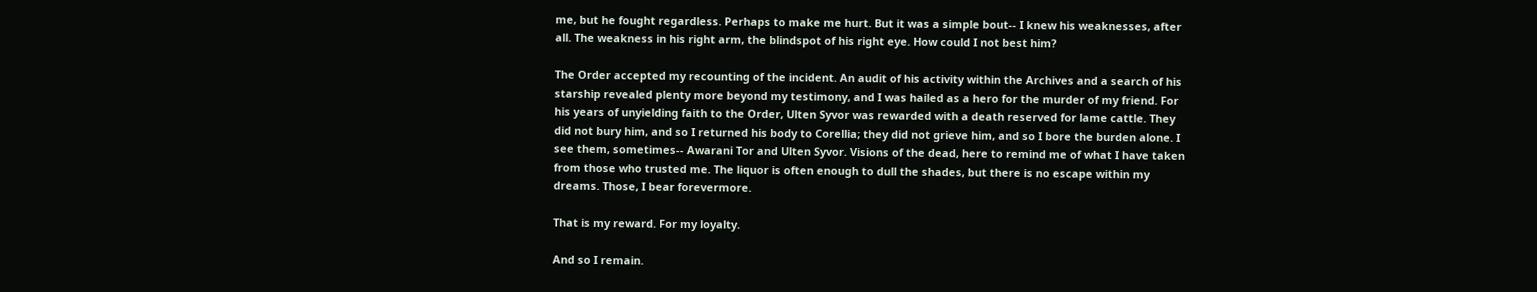me, but he fought regardless. Perhaps to make me hurt. But it was a simple bout-- I knew his weaknesses, after all. The weakness in his right arm, the blindspot of his right eye. How could I not best him?

The Order accepted my recounting of the incident. An audit of his activity within the Archives and a search of his starship revealed plenty more beyond my testimony, and I was hailed as a hero for the murder of my friend. For his years of unyielding faith to the Order, Ulten Syvor was rewarded with a death reserved for lame cattle. They did not bury him, and so I returned his body to Corellia; they did not grieve him, and so I bore the burden alone. I see them, sometimes-- Awarani Tor and Ulten Syvor. Visions of the dead, here to remind me of what I have taken from those who trusted me. The liquor is often enough to dull the shades, but there is no escape within my dreams. Those, I bear forevermore.

That is my reward. For my loyalty.

And so I remain.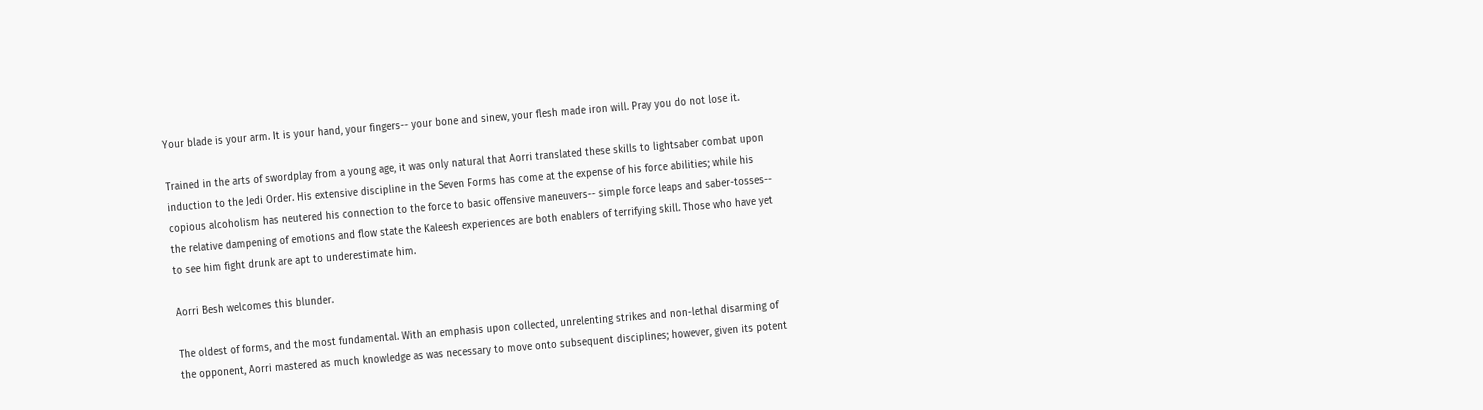Your blade is your arm. It is your hand, your fingers-- your bone and sinew, your flesh made iron will. Pray you do not lose it.

Trained in the arts of swordplay from a young age, it was only natural that Aorri translated these skills to lightsaber combat upon induction to the Jedi Order. His extensive discipline in the Seven Forms has come at the expense of his force abilities; while his copious alcoholism has neutered his connection to the force to basic offensive maneuvers-- simple force leaps and saber-tosses-- the relative dampening of emotions and flow state the Kaleesh experiences are both enablers of terrifying skill. Those who have yet to see him fight drunk are apt to underestimate him.

Aorri Besh welcomes this blunder.

The oldest of forms, and the most fundamental. With an emphasis upon collected, unrelenting strikes and non-lethal disarming of the opponent, Aorri mastered as much knowledge as was necessary to move onto subsequent disciplines; however, given its potent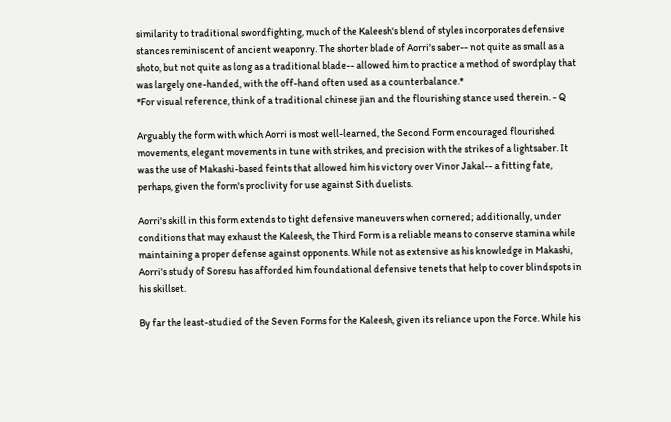similarity to traditional swordfighting, much of the Kaleesh's blend of styles incorporates defensive stances reminiscent of ancient weaponry. The shorter blade of Aorri's saber-- not quite as small as a shoto, but not quite as long as a traditional blade-- allowed him to practice a method of swordplay that was largely one-handed, with the off-hand often used as a counterbalance.*
*For visual reference, think of a traditional chinese jian and the flourishing stance used therein. - Q

Arguably the form with which Aorri is most well-learned, the Second Form encouraged flourished movements, elegant movements in tune with strikes, and precision with the strikes of a lightsaber. It was the use of Makashi-based feints that allowed him his victory over Vinor Jakal-- a fitting fate, perhaps, given the form's proclivity for use against Sith duelists.

Aorri's skill in this form extends to tight defensive maneuvers when cornered; additionally, under conditions that may exhaust the Kaleesh, the Third Form is a reliable means to conserve stamina while maintaining a proper defense against opponents. While not as extensive as his knowledge in Makashi, Aorri's study of Soresu has afforded him foundational defensive tenets that help to cover blindspots in his skillset.

By far the least-studied of the Seven Forms for the Kaleesh, given its reliance upon the Force. While his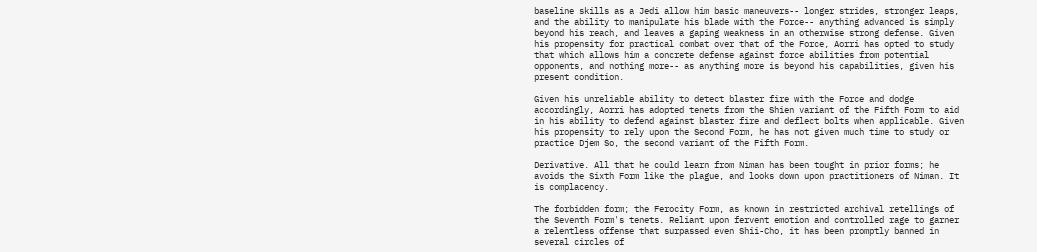baseline skills as a Jedi allow him basic maneuvers-- longer strides, stronger leaps, and the ability to manipulate his blade with the Force-- anything advanced is simply beyond his reach, and leaves a gaping weakness in an otherwise strong defense. Given his propensity for practical combat over that of the Force, Aorri has opted to study that which allows him a concrete defense against force abilities from potential opponents, and nothing more-- as anything more is beyond his capabilities, given his present condition.

Given his unreliable ability to detect blaster fire with the Force and dodge accordingly, Aorri has adopted tenets from the Shien variant of the Fifth Form to aid in his ability to defend against blaster fire and deflect bolts when applicable. Given his propensity to rely upon the Second Form, he has not given much time to study or practice Djem So, the second variant of the Fifth Form.

Derivative. All that he could learn from Niman has been tought in prior forms; he avoids the Sixth Form like the plague, and looks down upon practitioners of Niman. It is complacency.

The forbidden form; the Ferocity Form, as known in restricted archival retellings of the Seventh Form's tenets. Reliant upon fervent emotion and controlled rage to garner a relentless offense that surpassed even Shii-Cho, it has been promptly banned in several circles of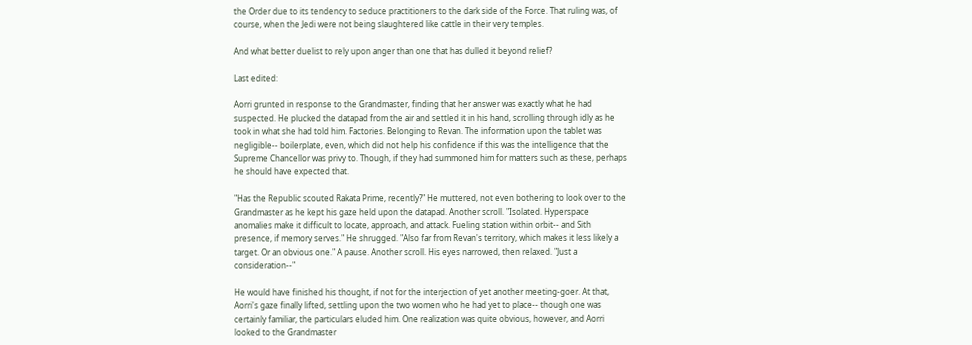the Order due to its tendency to seduce practitioners to the dark side of the Force. That ruling was, of course, when the Jedi were not being slaughtered like cattle in their very temples.

And what better duelist to rely upon anger than one that has dulled it beyond relief?

Last edited:

Aorri grunted in response to the Grandmaster, finding that her answer was exactly what he had suspected. He plucked the datapad from the air and settled it in his hand, scrolling through idly as he took in what she had told him. Factories. Belonging to Revan. The information upon the tablet was negligible-- boilerplate, even, which did not help his confidence if this was the intelligence that the Supreme Chancellor was privy to. Though, if they had summoned him for matters such as these, perhaps he should have expected that.

"Has the Republic scouted Rakata Prime, recently?" He muttered, not even bothering to look over to the Grandmaster as he kept his gaze held upon the datapad. Another scroll. "Isolated. Hyperspace anomalies make it difficult to locate, approach, and attack. Fueling station within orbit-- and Sith presence, if memory serves." He shrugged. "Also far from Revan's territory, which makes it less likely a target. Or an obvious one." A pause. Another scroll. His eyes narrowed, then relaxed. "Just a consideration--"

He would have finished his thought, if not for the interjection of yet another meeting-goer. At that, Aorri's gaze finally lifted, settling upon the two women who he had yet to place-- though one was certainly familiar, the particulars eluded him. One realization was quite obvious, however, and Aorri looked to the Grandmaster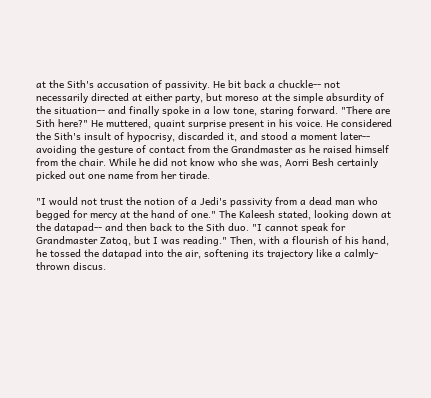at the Sith's accusation of passivity. He bit back a chuckle-- not necessarily directed at either party, but moreso at the simple absurdity of the situation-- and finally spoke in a low tone, staring forward. "There are Sith here?" He muttered, quaint surprise present in his voice. He considered the Sith's insult of hypocrisy, discarded it, and stood a moment later-- avoiding the gesture of contact from the Grandmaster as he raised himself from the chair. While he did not know who she was, Aorri Besh certainly picked out one name from her tirade.

"I would not trust the notion of a Jedi's passivity from a dead man who begged for mercy at the hand of one." The Kaleesh stated, looking down at the datapad-- and then back to the Sith duo. "I cannot speak for Grandmaster Zatoq, but I was reading." Then, with a flourish of his hand, he tossed the datapad into the air, softening its trajectory like a calmly-thrown discus.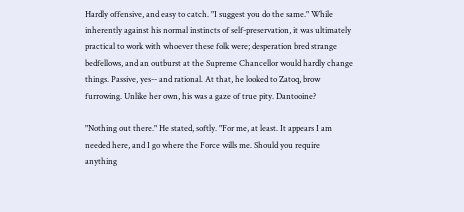Hardly offensive, and easy to catch. "I suggest you do the same." While inherently against his normal instincts of self-preservation, it was ultimately practical to work with whoever these folk were; desperation bred strange bedfellows, and an outburst at the Supreme Chancellor would hardly change things. Passive, yes-- and rational. At that, he looked to Zatoq, brow furrowing. Unlike her own, his was a gaze of true pity. Dantooine?

"Nothing out there." He stated, softly. "For me, at least. It appears I am needed here, and I go where the Force wills me. Should you require anything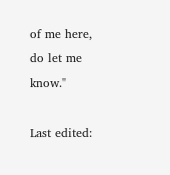of me here, do let me know."

Last edited: